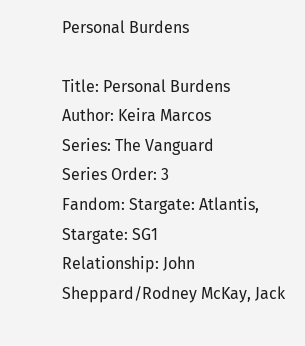Personal Burdens

Title: Personal Burdens
Author: Keira Marcos
Series: The Vanguard
Series Order: 3
Fandom: Stargate: Atlantis, Stargate: SG1
Relationship: John Sheppard/Rodney McKay, Jack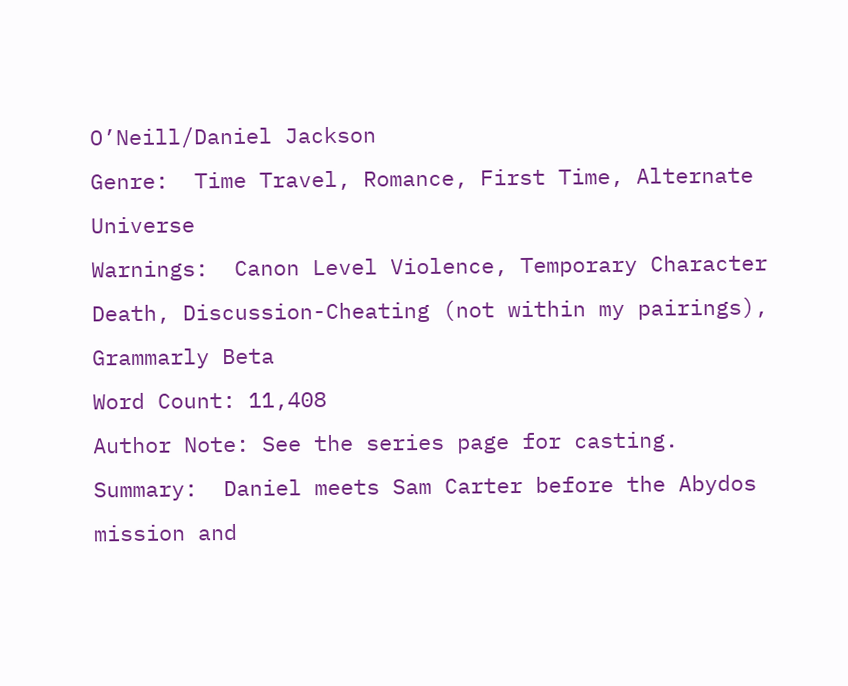O’Neill/Daniel Jackson
Genre:  Time Travel, Romance, First Time, Alternate Universe
Warnings:  Canon Level Violence, Temporary Character Death, Discussion-Cheating (not within my pairings), Grammarly Beta
Word Count: 11,408
Author Note: See the series page for casting.
Summary:  Daniel meets Sam Carter before the Abydos mission and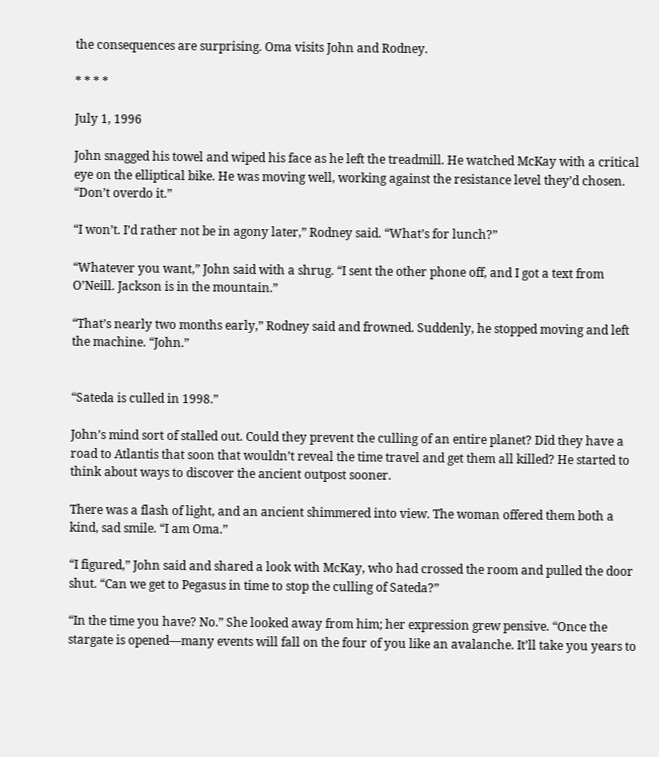the consequences are surprising. Oma visits John and Rodney.

* * * *

July 1, 1996

John snagged his towel and wiped his face as he left the treadmill. He watched McKay with a critical eye on the elliptical bike. He was moving well, working against the resistance level they’d chosen. “Don’t overdo it.”

“I won’t. I’d rather not be in agony later,” Rodney said. “What’s for lunch?”

“Whatever you want,” John said with a shrug. “I sent the other phone off, and I got a text from O’Neill. Jackson is in the mountain.”

“That’s nearly two months early,” Rodney said and frowned. Suddenly, he stopped moving and left the machine. “John.”


“Sateda is culled in 1998.”

John’s mind sort of stalled out. Could they prevent the culling of an entire planet? Did they have a road to Atlantis that soon that wouldn’t reveal the time travel and get them all killed? He started to think about ways to discover the ancient outpost sooner.

There was a flash of light, and an ancient shimmered into view. The woman offered them both a kind, sad smile. “I am Oma.”

“I figured,” John said and shared a look with McKay, who had crossed the room and pulled the door shut. “Can we get to Pegasus in time to stop the culling of Sateda?”

“In the time you have? No.” She looked away from him; her expression grew pensive. “Once the stargate is opened—many events will fall on the four of you like an avalanche. It’ll take you years to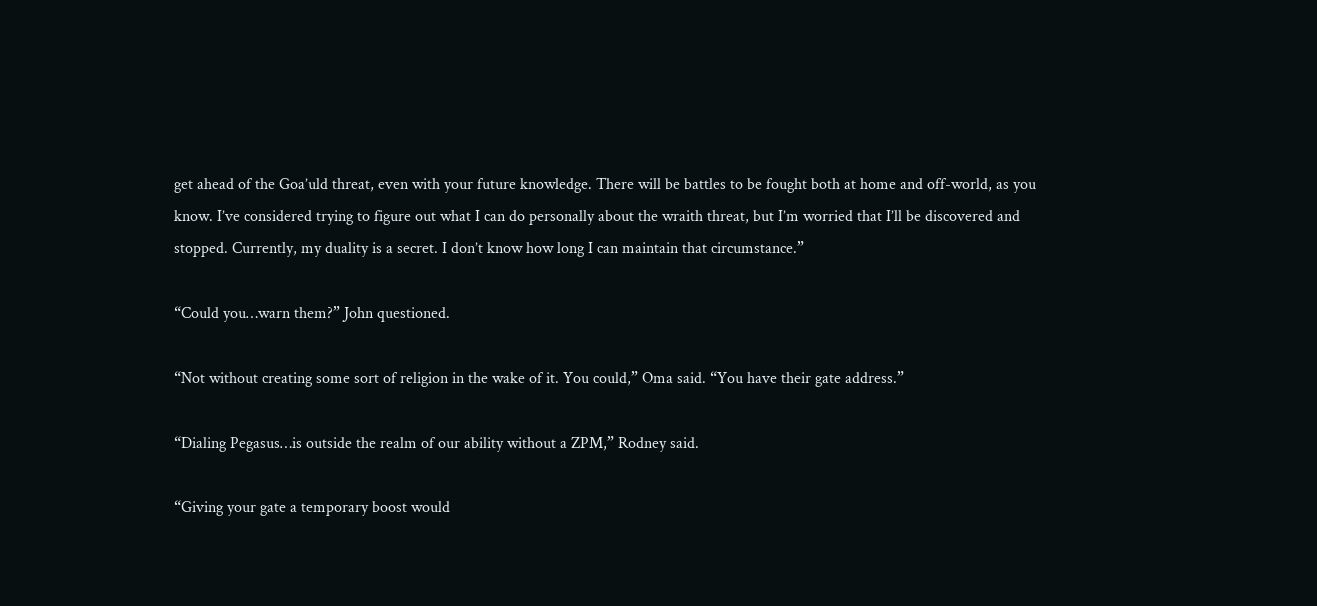get ahead of the Goa’uld threat, even with your future knowledge. There will be battles to be fought both at home and off-world, as you know. I’ve considered trying to figure out what I can do personally about the wraith threat, but I’m worried that I’ll be discovered and stopped. Currently, my duality is a secret. I don’t know how long I can maintain that circumstance.”

“Could you…warn them?” John questioned.

“Not without creating some sort of religion in the wake of it. You could,” Oma said. “You have their gate address.”

“Dialing Pegasus…is outside the realm of our ability without a ZPM,” Rodney said.

“Giving your gate a temporary boost would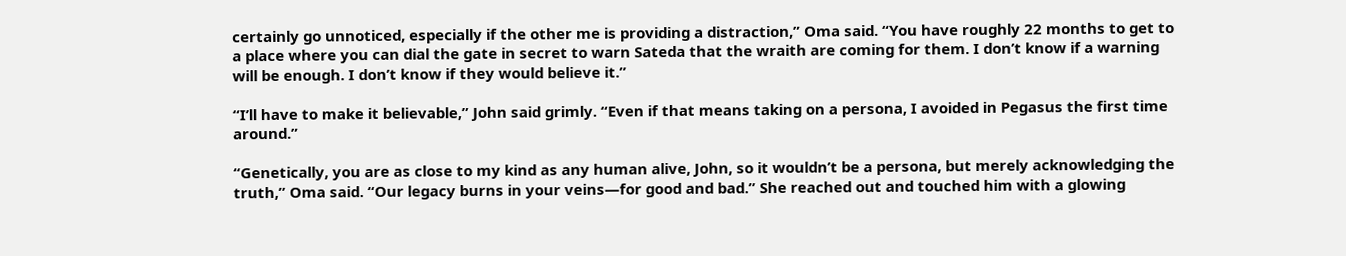certainly go unnoticed, especially if the other me is providing a distraction,” Oma said. “You have roughly 22 months to get to a place where you can dial the gate in secret to warn Sateda that the wraith are coming for them. I don’t know if a warning will be enough. I don’t know if they would believe it.”

“I’ll have to make it believable,” John said grimly. “Even if that means taking on a persona, I avoided in Pegasus the first time around.”

“Genetically, you are as close to my kind as any human alive, John, so it wouldn’t be a persona, but merely acknowledging the truth,” Oma said. “Our legacy burns in your veins—for good and bad.” She reached out and touched him with a glowing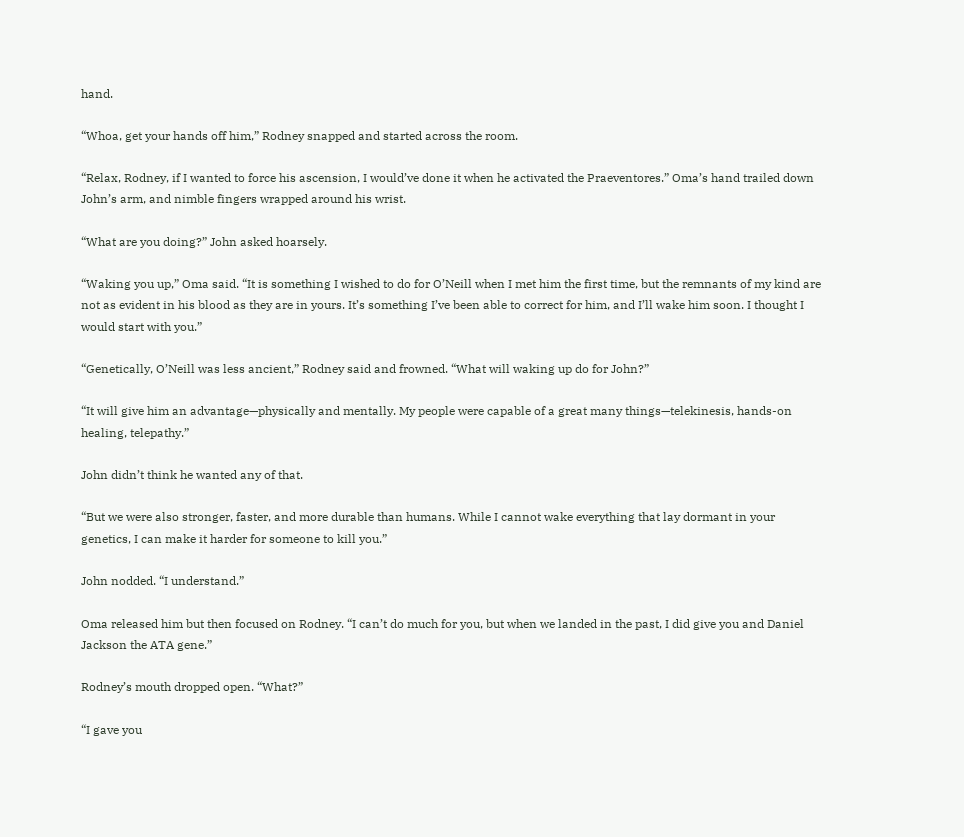hand.

“Whoa, get your hands off him,” Rodney snapped and started across the room.

“Relax, Rodney, if I wanted to force his ascension, I would’ve done it when he activated the Praeventores.” Oma’s hand trailed down John’s arm, and nimble fingers wrapped around his wrist.

“What are you doing?” John asked hoarsely.

“Waking you up,” Oma said. “It is something I wished to do for O’Neill when I met him the first time, but the remnants of my kind are not as evident in his blood as they are in yours. It’s something I’ve been able to correct for him, and I’ll wake him soon. I thought I would start with you.”

“Genetically, O’Neill was less ancient,” Rodney said and frowned. “What will waking up do for John?”

“It will give him an advantage—physically and mentally. My people were capable of a great many things—telekinesis, hands-on healing, telepathy.”

John didn’t think he wanted any of that.

“But we were also stronger, faster, and more durable than humans. While I cannot wake everything that lay dormant in your genetics, I can make it harder for someone to kill you.”

John nodded. “I understand.”

Oma released him but then focused on Rodney. “I can’t do much for you, but when we landed in the past, I did give you and Daniel Jackson the ATA gene.”

Rodney’s mouth dropped open. “What?”

“I gave you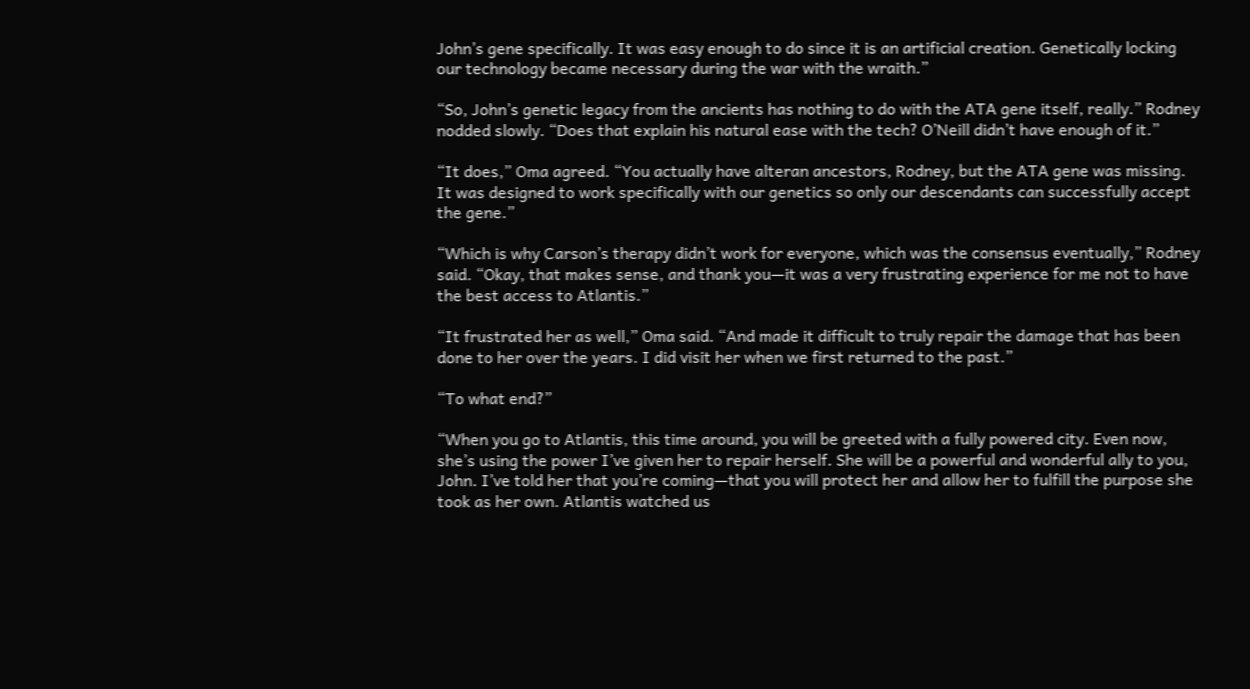John’s gene specifically. It was easy enough to do since it is an artificial creation. Genetically locking our technology became necessary during the war with the wraith.”

“So, John’s genetic legacy from the ancients has nothing to do with the ATA gene itself, really.” Rodney nodded slowly. “Does that explain his natural ease with the tech? O’Neill didn’t have enough of it.”

“It does,” Oma agreed. “You actually have alteran ancestors, Rodney, but the ATA gene was missing. It was designed to work specifically with our genetics so only our descendants can successfully accept the gene.”

“Which is why Carson’s therapy didn’t work for everyone, which was the consensus eventually,” Rodney said. “Okay, that makes sense, and thank you—it was a very frustrating experience for me not to have the best access to Atlantis.”

“It frustrated her as well,” Oma said. “And made it difficult to truly repair the damage that has been done to her over the years. I did visit her when we first returned to the past.”

“To what end?”

“When you go to Atlantis, this time around, you will be greeted with a fully powered city. Even now, she’s using the power I’ve given her to repair herself. She will be a powerful and wonderful ally to you, John. I’ve told her that you’re coming—that you will protect her and allow her to fulfill the purpose she took as her own. Atlantis watched us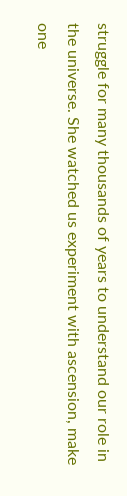struggle for many thousands of years to understand our role in the universe. She watched us experiment with ascension, make one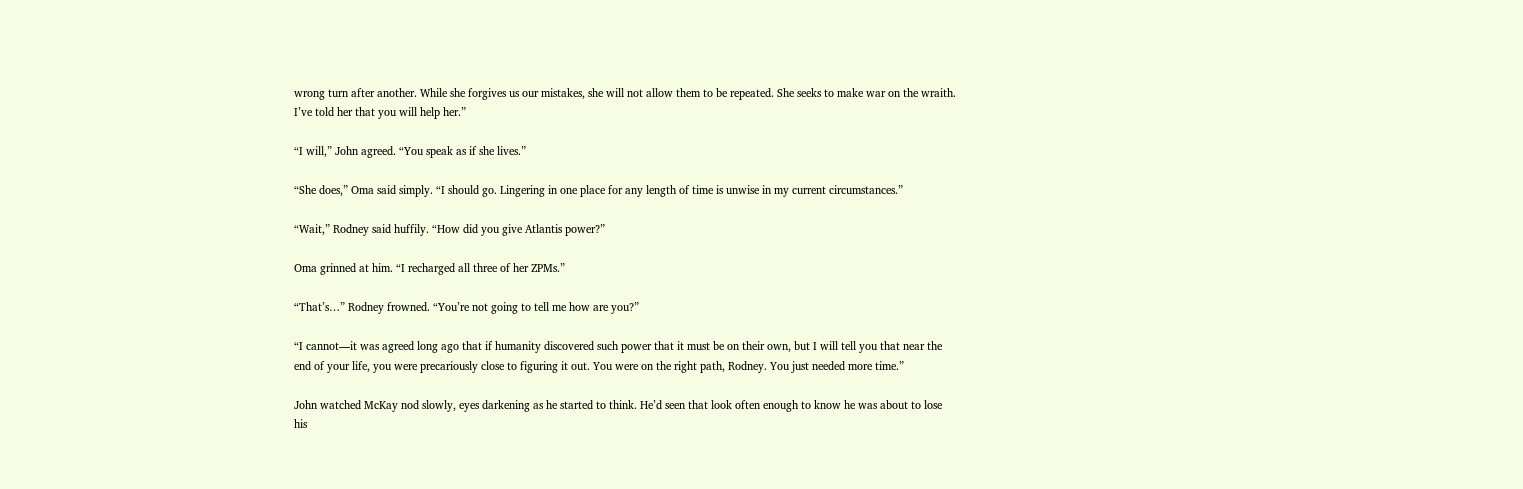wrong turn after another. While she forgives us our mistakes, she will not allow them to be repeated. She seeks to make war on the wraith. I’ve told her that you will help her.”

“I will,” John agreed. “You speak as if she lives.”

“She does,” Oma said simply. “I should go. Lingering in one place for any length of time is unwise in my current circumstances.”

“Wait,” Rodney said huffily. “How did you give Atlantis power?”

Oma grinned at him. “I recharged all three of her ZPMs.”

“That’s…” Rodney frowned. “You’re not going to tell me how are you?”

“I cannot—it was agreed long ago that if humanity discovered such power that it must be on their own, but I will tell you that near the end of your life, you were precariously close to figuring it out. You were on the right path, Rodney. You just needed more time.”

John watched McKay nod slowly, eyes darkening as he started to think. He’d seen that look often enough to know he was about to lose his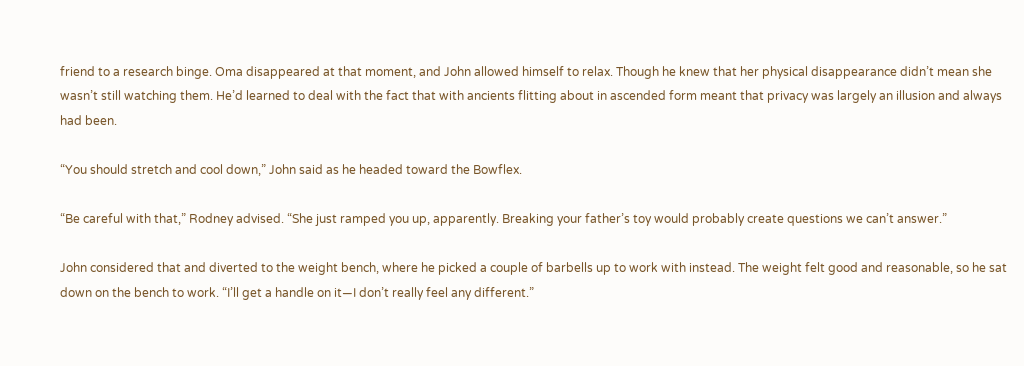friend to a research binge. Oma disappeared at that moment, and John allowed himself to relax. Though he knew that her physical disappearance didn’t mean she wasn’t still watching them. He’d learned to deal with the fact that with ancients flitting about in ascended form meant that privacy was largely an illusion and always had been.

“You should stretch and cool down,” John said as he headed toward the Bowflex.

“Be careful with that,” Rodney advised. “She just ramped you up, apparently. Breaking your father’s toy would probably create questions we can’t answer.”

John considered that and diverted to the weight bench, where he picked a couple of barbells up to work with instead. The weight felt good and reasonable, so he sat down on the bench to work. “I’ll get a handle on it—I don’t really feel any different.”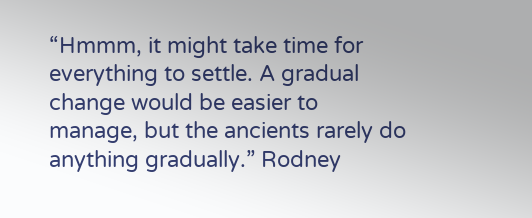“Hmmm, it might take time for everything to settle. A gradual change would be easier to manage, but the ancients rarely do anything gradually.” Rodney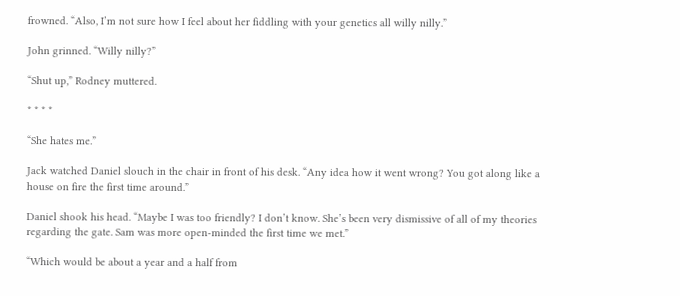frowned. “Also, I’m not sure how I feel about her fiddling with your genetics all willy nilly.”

John grinned. “Willy nilly?”

“Shut up,” Rodney muttered.

* * * *

“She hates me.”

Jack watched Daniel slouch in the chair in front of his desk. “Any idea how it went wrong? You got along like a house on fire the first time around.”

Daniel shook his head. “Maybe I was too friendly? I don’t know. She’s been very dismissive of all of my theories regarding the gate. Sam was more open-minded the first time we met.”

“Which would be about a year and a half from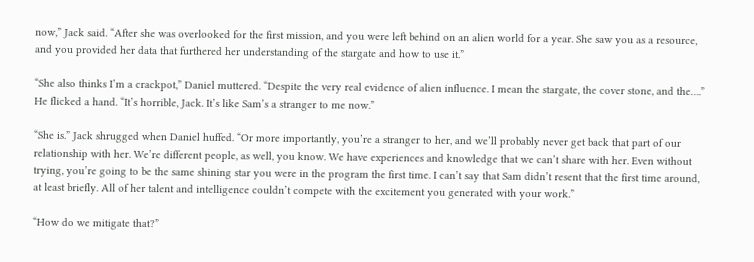now,” Jack said. “After she was overlooked for the first mission, and you were left behind on an alien world for a year. She saw you as a resource, and you provided her data that furthered her understanding of the stargate and how to use it.”

“She also thinks I’m a crackpot,” Daniel muttered. “Despite the very real evidence of alien influence. I mean the stargate, the cover stone, and the….” He flicked a hand. “It’s horrible, Jack. It’s like Sam’s a stranger to me now.”

“She is.” Jack shrugged when Daniel huffed. “Or more importantly, you’re a stranger to her, and we’ll probably never get back that part of our relationship with her. We’re different people, as well, you know. We have experiences and knowledge that we can’t share with her. Even without trying, you’re going to be the same shining star you were in the program the first time. I can’t say that Sam didn’t resent that the first time around, at least briefly. All of her talent and intelligence couldn’t compete with the excitement you generated with your work.”

“How do we mitigate that?”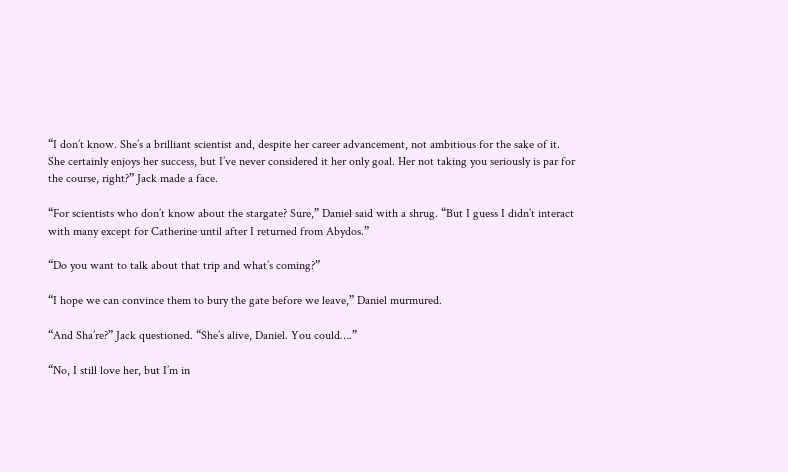“I don’t know. She’s a brilliant scientist and, despite her career advancement, not ambitious for the sake of it. She certainly enjoys her success, but I’ve never considered it her only goal. Her not taking you seriously is par for the course, right?” Jack made a face.

“For scientists who don’t know about the stargate? Sure,” Daniel said with a shrug. “But I guess I didn’t interact with many except for Catherine until after I returned from Abydos.”

“Do you want to talk about that trip and what’s coming?”

“I hope we can convince them to bury the gate before we leave,” Daniel murmured.

“And Sha’re?” Jack questioned. “She’s alive, Daniel. You could….”

“No, I still love her, but I’m in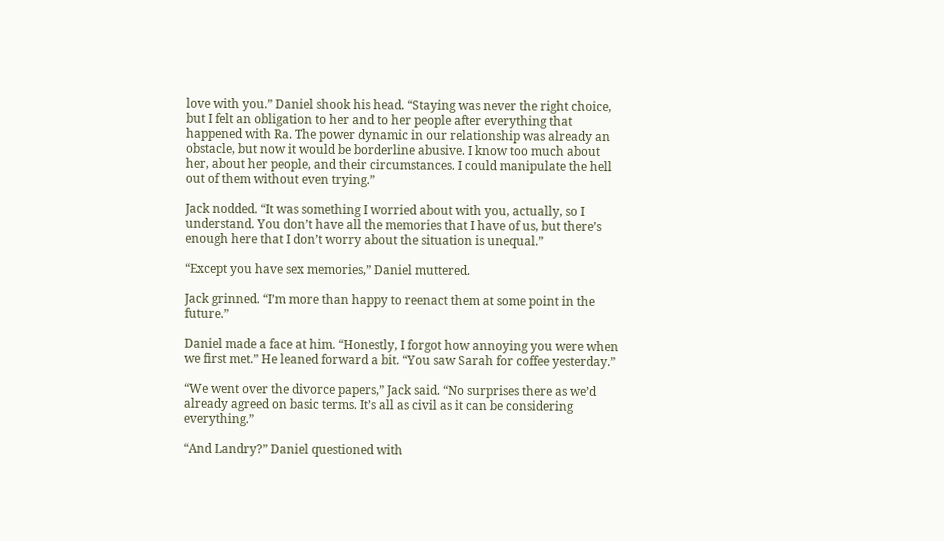love with you.” Daniel shook his head. “Staying was never the right choice, but I felt an obligation to her and to her people after everything that happened with Ra. The power dynamic in our relationship was already an obstacle, but now it would be borderline abusive. I know too much about her, about her people, and their circumstances. I could manipulate the hell out of them without even trying.”

Jack nodded. “It was something I worried about with you, actually, so I understand. You don’t have all the memories that I have of us, but there’s enough here that I don’t worry about the situation is unequal.”

“Except you have sex memories,” Daniel muttered.

Jack grinned. “I’m more than happy to reenact them at some point in the future.”

Daniel made a face at him. “Honestly, I forgot how annoying you were when we first met.” He leaned forward a bit. “You saw Sarah for coffee yesterday.”

“We went over the divorce papers,” Jack said. “No surprises there as we’d already agreed on basic terms. It’s all as civil as it can be considering everything.”

“And Landry?” Daniel questioned with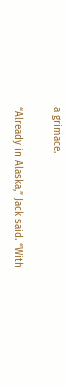a grimace.

“Already in Alaska,” Jack said. “With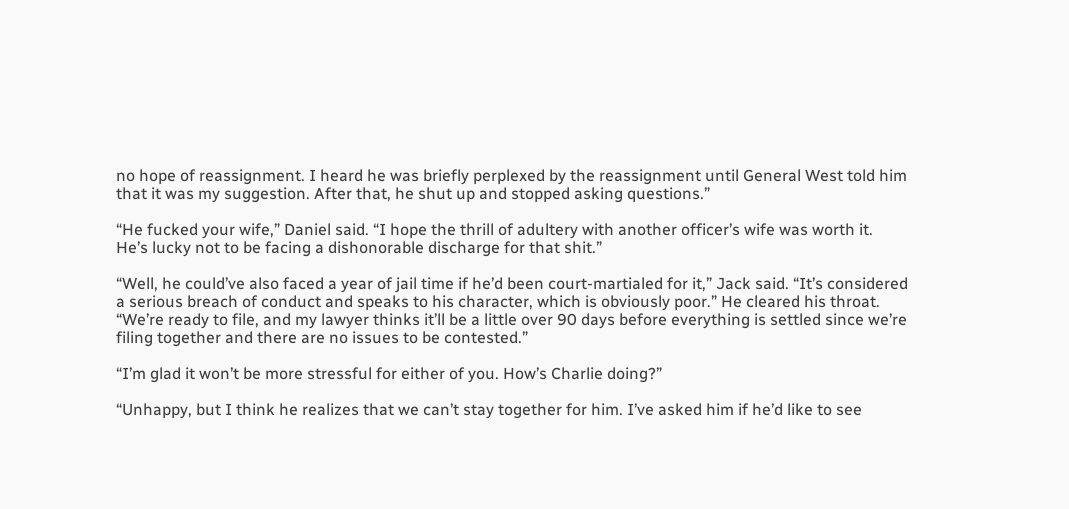no hope of reassignment. I heard he was briefly perplexed by the reassignment until General West told him that it was my suggestion. After that, he shut up and stopped asking questions.”

“He fucked your wife,” Daniel said. “I hope the thrill of adultery with another officer’s wife was worth it. He’s lucky not to be facing a dishonorable discharge for that shit.”

“Well, he could’ve also faced a year of jail time if he’d been court-martialed for it,” Jack said. “It’s considered a serious breach of conduct and speaks to his character, which is obviously poor.” He cleared his throat. “We’re ready to file, and my lawyer thinks it’ll be a little over 90 days before everything is settled since we’re filing together and there are no issues to be contested.”

“I’m glad it won’t be more stressful for either of you. How’s Charlie doing?”

“Unhappy, but I think he realizes that we can’t stay together for him. I’ve asked him if he’d like to see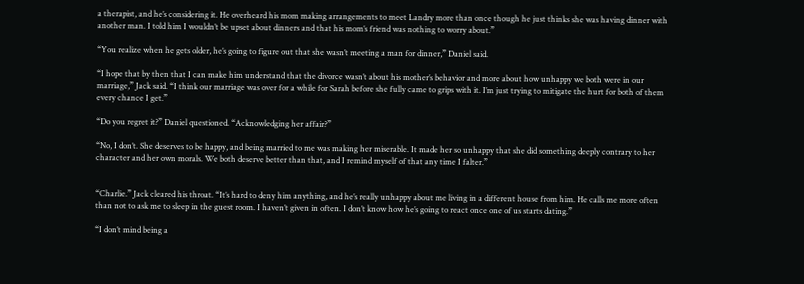a therapist, and he’s considering it. He overheard his mom making arrangements to meet Landry more than once though he just thinks she was having dinner with another man. I told him I wouldn’t be upset about dinners and that his mom’s friend was nothing to worry about.”

“You realize when he gets older, he’s going to figure out that she wasn’t meeting a man for dinner,” Daniel said.

“I hope that by then that I can make him understand that the divorce wasn’t about his mother’s behavior and more about how unhappy we both were in our marriage,” Jack said. “I think our marriage was over for a while for Sarah before she fully came to grips with it. I’m just trying to mitigate the hurt for both of them every chance I get.”

“Do you regret it?” Daniel questioned. “Acknowledging her affair?”

“No, I don’t. She deserves to be happy, and being married to me was making her miserable. It made her so unhappy that she did something deeply contrary to her character and her own morals. We both deserve better than that, and I remind myself of that any time I falter.”


“Charlie.” Jack cleared his throat. “It’s hard to deny him anything, and he’s really unhappy about me living in a different house from him. He calls me more often than not to ask me to sleep in the guest room. I haven’t given in often. I don’t know how he’s going to react once one of us starts dating.”

“I don’t mind being a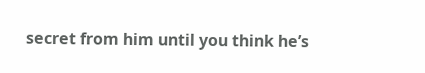secret from him until you think he’s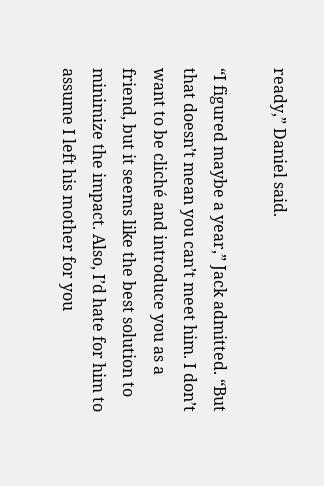ready,” Daniel said.

“I figured maybe a year,” Jack admitted. “But that doesn’t mean you can’t meet him. I don’t want to be cliché and introduce you as a friend, but it seems like the best solution to minimize the impact. Also, I’d hate for him to assume I left his mother for you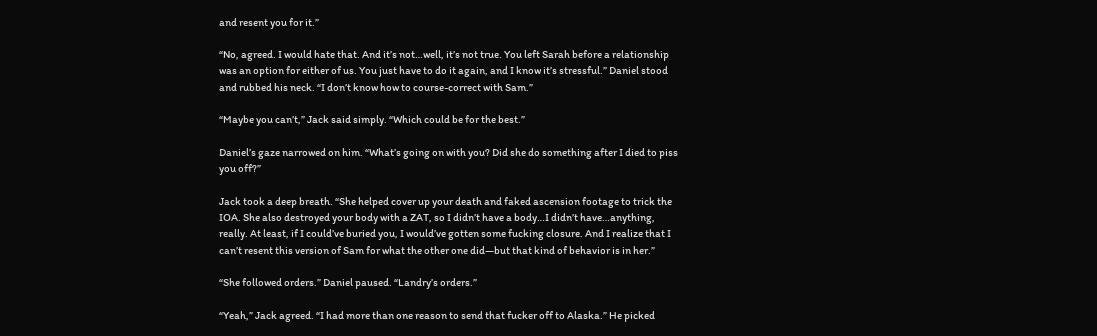and resent you for it.”

“No, agreed. I would hate that. And it’s not…well, it’s not true. You left Sarah before a relationship was an option for either of us. You just have to do it again, and I know it’s stressful.” Daniel stood and rubbed his neck. “I don’t know how to course-correct with Sam.”

“Maybe you can’t,” Jack said simply. “Which could be for the best.”

Daniel’s gaze narrowed on him. “What’s going on with you? Did she do something after I died to piss you off?”

Jack took a deep breath. “She helped cover up your death and faked ascension footage to trick the IOA. She also destroyed your body with a ZAT, so I didn’t have a body…I didn’t have…anything, really. At least, if I could’ve buried you, I would’ve gotten some fucking closure. And I realize that I can’t resent this version of Sam for what the other one did—but that kind of behavior is in her.”

“She followed orders.” Daniel paused. “Landry’s orders.”

“Yeah,” Jack agreed. “I had more than one reason to send that fucker off to Alaska.” He picked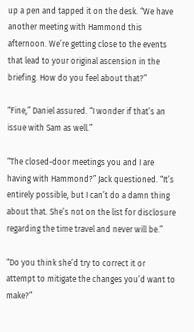up a pen and tapped it on the desk. “We have another meeting with Hammond this afternoon. We’re getting close to the events that lead to your original ascension in the briefing. How do you feel about that?”

“Fine,” Daniel assured. “I wonder if that’s an issue with Sam as well.”

“The closed-door meetings you and I are having with Hammond?” Jack questioned. “It’s entirely possible, but I can’t do a damn thing about that. She’s not on the list for disclosure regarding the time travel and never will be.”

“Do you think she’d try to correct it or attempt to mitigate the changes you’d want to make?”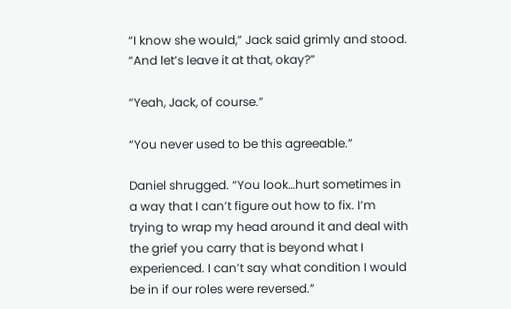“I know she would,” Jack said grimly and stood. “And let’s leave it at that, okay?”

“Yeah, Jack, of course.”

“You never used to be this agreeable.”

Daniel shrugged. “You look…hurt sometimes in a way that I can’t figure out how to fix. I’m trying to wrap my head around it and deal with the grief you carry that is beyond what I experienced. I can’t say what condition I would be in if our roles were reversed.”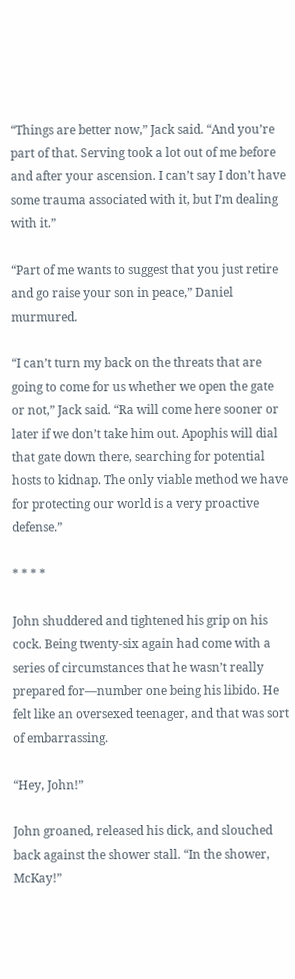“Things are better now,” Jack said. “And you’re part of that. Serving took a lot out of me before and after your ascension. I can’t say I don’t have some trauma associated with it, but I’m dealing with it.”

“Part of me wants to suggest that you just retire and go raise your son in peace,” Daniel murmured.

“I can’t turn my back on the threats that are going to come for us whether we open the gate or not,” Jack said. “Ra will come here sooner or later if we don’t take him out. Apophis will dial that gate down there, searching for potential hosts to kidnap. The only viable method we have for protecting our world is a very proactive defense.”

* * * *

John shuddered and tightened his grip on his cock. Being twenty-six again had come with a series of circumstances that he wasn’t really prepared for—number one being his libido. He felt like an oversexed teenager, and that was sort of embarrassing.

“Hey, John!”

John groaned, released his dick, and slouched back against the shower stall. “In the shower, McKay!”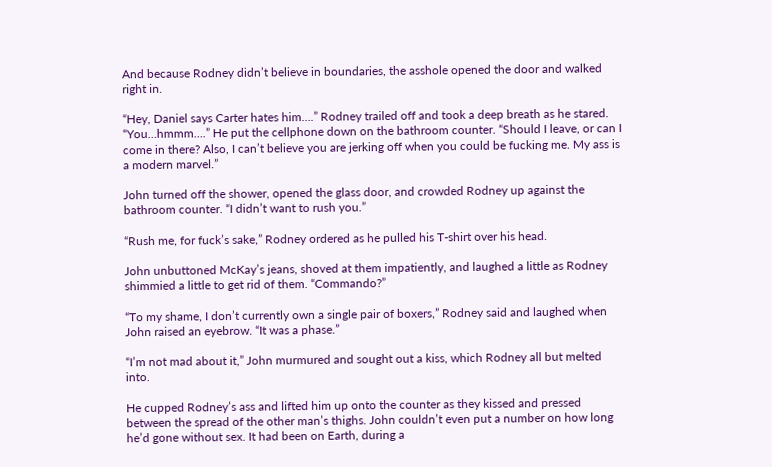And because Rodney didn’t believe in boundaries, the asshole opened the door and walked right in.

“Hey, Daniel says Carter hates him….” Rodney trailed off and took a deep breath as he stared. “You…hmmm….” He put the cellphone down on the bathroom counter. “Should I leave, or can I come in there? Also, I can’t believe you are jerking off when you could be fucking me. My ass is a modern marvel.”

John turned off the shower, opened the glass door, and crowded Rodney up against the bathroom counter. “I didn’t want to rush you.”

“Rush me, for fuck’s sake,” Rodney ordered as he pulled his T-shirt over his head.

John unbuttoned McKay’s jeans, shoved at them impatiently, and laughed a little as Rodney shimmied a little to get rid of them. “Commando?”

“To my shame, I don’t currently own a single pair of boxers,” Rodney said and laughed when John raised an eyebrow. “It was a phase.”

“I’m not mad about it,” John murmured and sought out a kiss, which Rodney all but melted into.

He cupped Rodney’s ass and lifted him up onto the counter as they kissed and pressed between the spread of the other man’s thighs. John couldn’t even put a number on how long he’d gone without sex. It had been on Earth, during a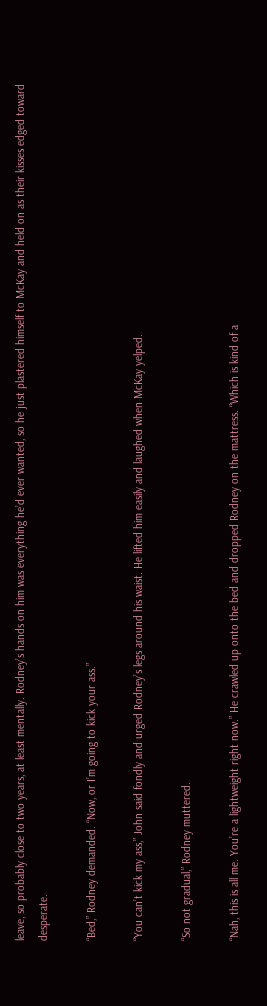leave, so probably close to two years, at least mentally. Rodney’s hands on him was everything he’d ever wanted, so he just plastered himself to McKay and held on as their kisses edged toward desperate.

“Bed,” Rodney demanded. “Now, or I’m going to kick your ass.”

“You can’t kick my ass,” John said fondly and urged Rodney’s legs around his waist. He lifted him easily and laughed when McKay yelped.

“So not gradual,” Rodney muttered.

“Nah, this is all me. You’re a lightweight right now.” He crawled up onto the bed and dropped Rodney on the mattress. “Which is kind of a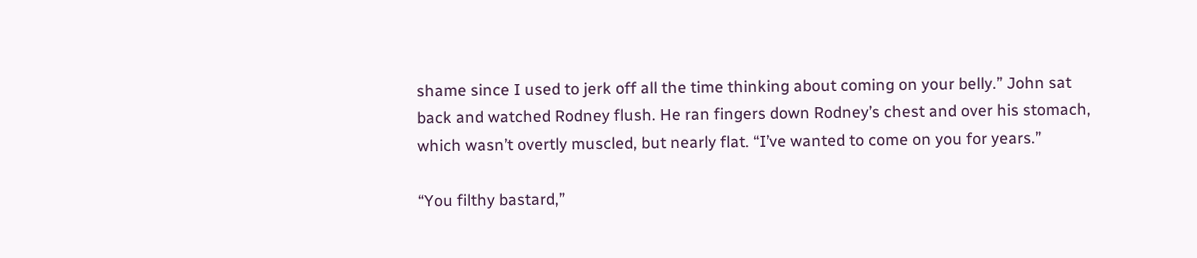shame since I used to jerk off all the time thinking about coming on your belly.” John sat back and watched Rodney flush. He ran fingers down Rodney’s chest and over his stomach, which wasn’t overtly muscled, but nearly flat. “I’ve wanted to come on you for years.”

“You filthy bastard,”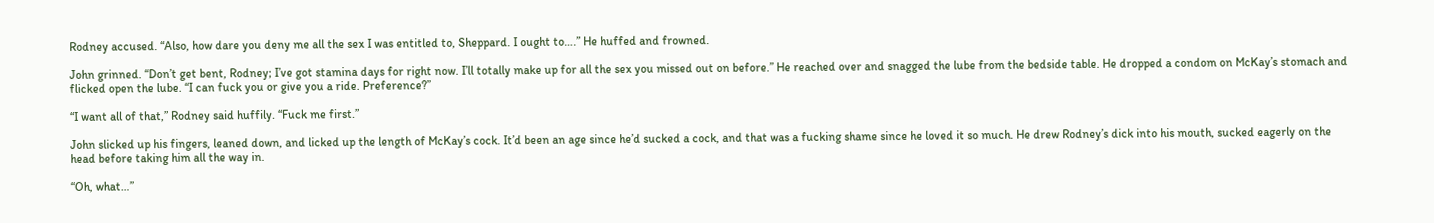Rodney accused. “Also, how dare you deny me all the sex I was entitled to, Sheppard. I ought to….” He huffed and frowned.

John grinned. “Don’t get bent, Rodney; I’ve got stamina days for right now. I’ll totally make up for all the sex you missed out on before.” He reached over and snagged the lube from the bedside table. He dropped a condom on McKay’s stomach and flicked open the lube. “I can fuck you or give you a ride. Preference?”

“I want all of that,” Rodney said huffily. “Fuck me first.”

John slicked up his fingers, leaned down, and licked up the length of McKay’s cock. It’d been an age since he’d sucked a cock, and that was a fucking shame since he loved it so much. He drew Rodney’s dick into his mouth, sucked eagerly on the head before taking him all the way in.

“Oh, what…”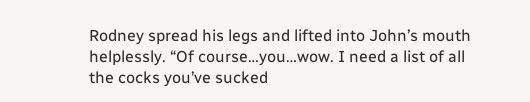Rodney spread his legs and lifted into John’s mouth helplessly. “Of course…you…wow. I need a list of all the cocks you’ve sucked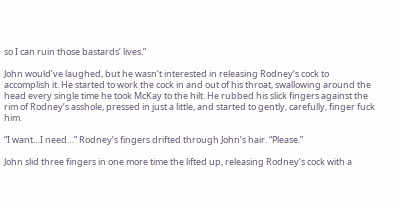so I can ruin those bastards’ lives.”

John would’ve laughed, but he wasn’t interested in releasing Rodney’s cock to accomplish it. He started to work the cock in and out of his throat, swallowing around the head every single time he took McKay to the hilt. He rubbed his slick fingers against the rim of Rodney’s asshole, pressed in just a little, and started to gently, carefully, finger fuck him.

“I want…I need…” Rodney’s fingers drifted through John’s hair. “Please.”

John slid three fingers in one more time the lifted up, releasing Rodney’s cock with a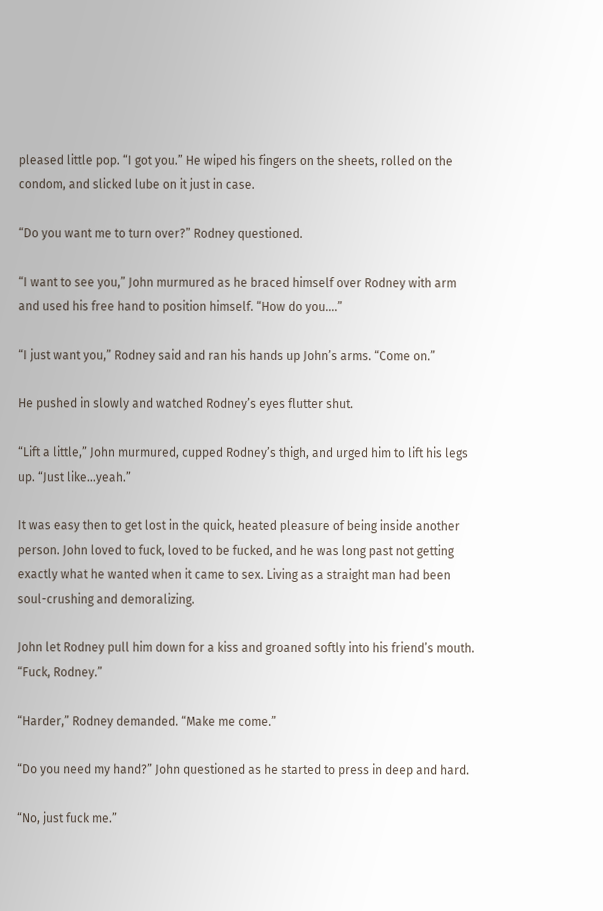pleased little pop. “I got you.” He wiped his fingers on the sheets, rolled on the condom, and slicked lube on it just in case.

“Do you want me to turn over?” Rodney questioned.

“I want to see you,” John murmured as he braced himself over Rodney with arm and used his free hand to position himself. “How do you….”

“I just want you,” Rodney said and ran his hands up John’s arms. “Come on.”

He pushed in slowly and watched Rodney’s eyes flutter shut.

“Lift a little,” John murmured, cupped Rodney’s thigh, and urged him to lift his legs up. “Just like…yeah.”

It was easy then to get lost in the quick, heated pleasure of being inside another person. John loved to fuck, loved to be fucked, and he was long past not getting exactly what he wanted when it came to sex. Living as a straight man had been soul-crushing and demoralizing.

John let Rodney pull him down for a kiss and groaned softly into his friend’s mouth. “Fuck, Rodney.”

“Harder,” Rodney demanded. “Make me come.”

“Do you need my hand?” John questioned as he started to press in deep and hard.

“No, just fuck me.”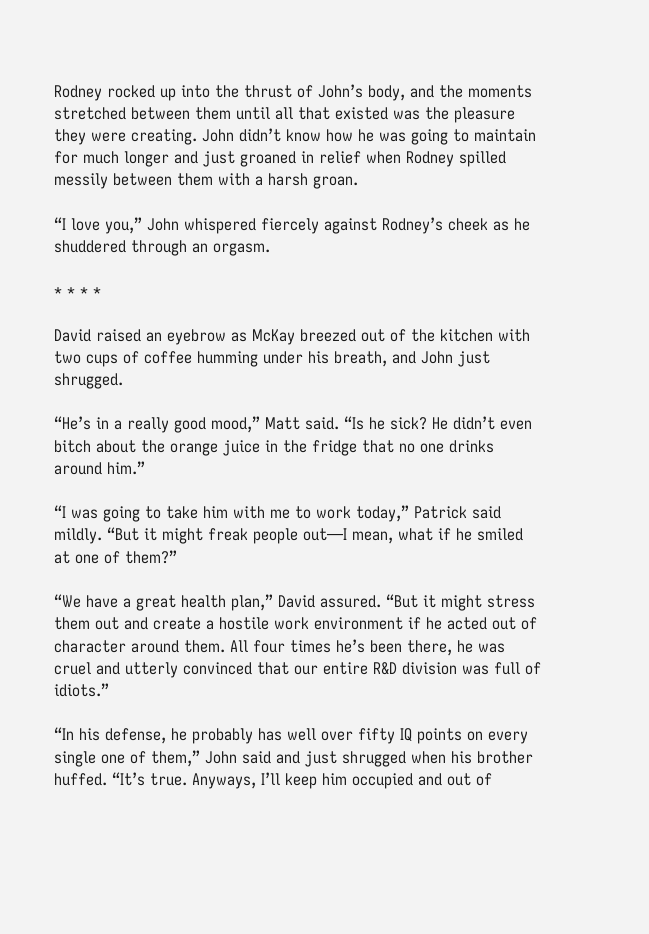Rodney rocked up into the thrust of John’s body, and the moments stretched between them until all that existed was the pleasure they were creating. John didn’t know how he was going to maintain for much longer and just groaned in relief when Rodney spilled messily between them with a harsh groan.

“I love you,” John whispered fiercely against Rodney’s cheek as he shuddered through an orgasm.

* * * *

David raised an eyebrow as McKay breezed out of the kitchen with two cups of coffee humming under his breath, and John just shrugged.

“He’s in a really good mood,” Matt said. “Is he sick? He didn’t even bitch about the orange juice in the fridge that no one drinks around him.”

“I was going to take him with me to work today,” Patrick said mildly. “But it might freak people out—I mean, what if he smiled at one of them?”

“We have a great health plan,” David assured. “But it might stress them out and create a hostile work environment if he acted out of character around them. All four times he’s been there, he was cruel and utterly convinced that our entire R&D division was full of idiots.”

“In his defense, he probably has well over fifty IQ points on every single one of them,” John said and just shrugged when his brother huffed. “It’s true. Anyways, I’ll keep him occupied and out of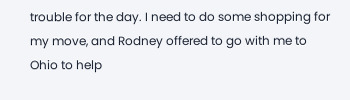trouble for the day. I need to do some shopping for my move, and Rodney offered to go with me to Ohio to help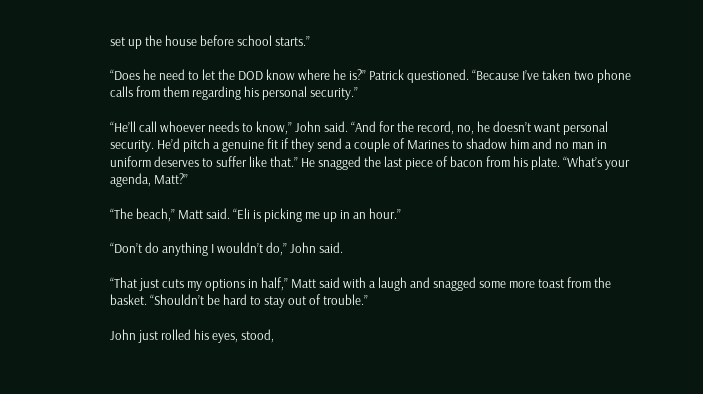set up the house before school starts.”

“Does he need to let the DOD know where he is?” Patrick questioned. “Because I’ve taken two phone calls from them regarding his personal security.”

“He’ll call whoever needs to know,” John said. “And for the record, no, he doesn’t want personal security. He’d pitch a genuine fit if they send a couple of Marines to shadow him and no man in uniform deserves to suffer like that.” He snagged the last piece of bacon from his plate. “What’s your agenda, Matt?”

“The beach,” Matt said. “Eli is picking me up in an hour.”

“Don’t do anything I wouldn’t do,” John said.

“That just cuts my options in half,” Matt said with a laugh and snagged some more toast from the basket. “Shouldn’t be hard to stay out of trouble.”

John just rolled his eyes, stood,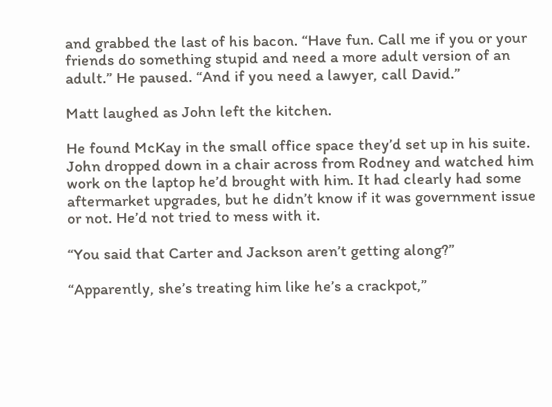and grabbed the last of his bacon. “Have fun. Call me if you or your friends do something stupid and need a more adult version of an adult.” He paused. “And if you need a lawyer, call David.”

Matt laughed as John left the kitchen.

He found McKay in the small office space they’d set up in his suite. John dropped down in a chair across from Rodney and watched him work on the laptop he’d brought with him. It had clearly had some aftermarket upgrades, but he didn’t know if it was government issue or not. He’d not tried to mess with it.

“You said that Carter and Jackson aren’t getting along?”

“Apparently, she’s treating him like he’s a crackpot,”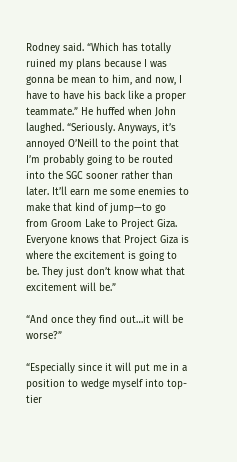Rodney said. “Which has totally ruined my plans because I was gonna be mean to him, and now, I have to have his back like a proper teammate.” He huffed when John laughed. “Seriously. Anyways, it’s annoyed O’Neill to the point that I’m probably going to be routed into the SGC sooner rather than later. It’ll earn me some enemies to make that kind of jump—to go from Groom Lake to Project Giza. Everyone knows that Project Giza is where the excitement is going to be. They just don’t know what that excitement will be.”

“And once they find out…it will be worse?”

“Especially since it will put me in a position to wedge myself into top-tier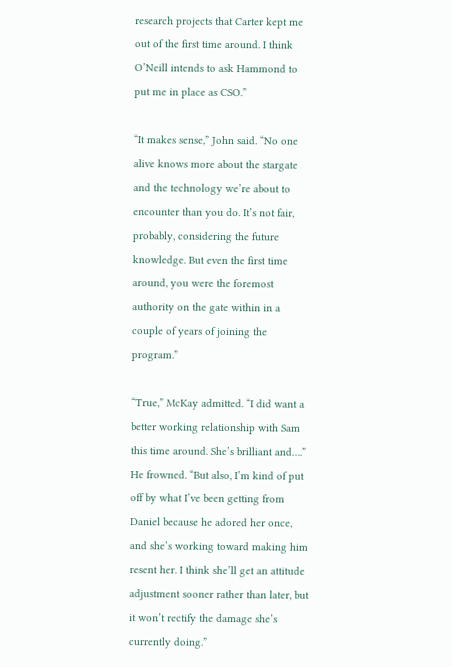research projects that Carter kept me out of the first time around. I think O’Neill intends to ask Hammond to put me in place as CSO.”

“It makes sense,” John said. “No one alive knows more about the stargate and the technology we’re about to encounter than you do. It’s not fair, probably, considering the future knowledge. But even the first time around, you were the foremost authority on the gate within in a couple of years of joining the program.”

“True,” McKay admitted. “I did want a better working relationship with Sam this time around. She’s brilliant and….” He frowned. “But also, I’m kind of put off by what I’ve been getting from Daniel because he adored her once, and she’s working toward making him resent her. I think she’ll get an attitude adjustment sooner rather than later, but it won’t rectify the damage she’s currently doing.”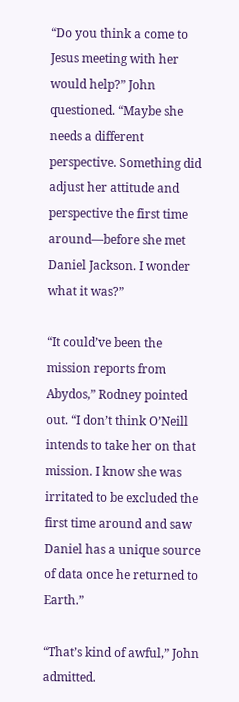“Do you think a come to Jesus meeting with her would help?” John questioned. “Maybe she needs a different perspective. Something did adjust her attitude and perspective the first time around—before she met Daniel Jackson. I wonder what it was?”

“It could’ve been the mission reports from Abydos,” Rodney pointed out. “I don’t think O’Neill intends to take her on that mission. I know she was irritated to be excluded the first time around and saw Daniel has a unique source of data once he returned to Earth.”

“That’s kind of awful,” John admitted.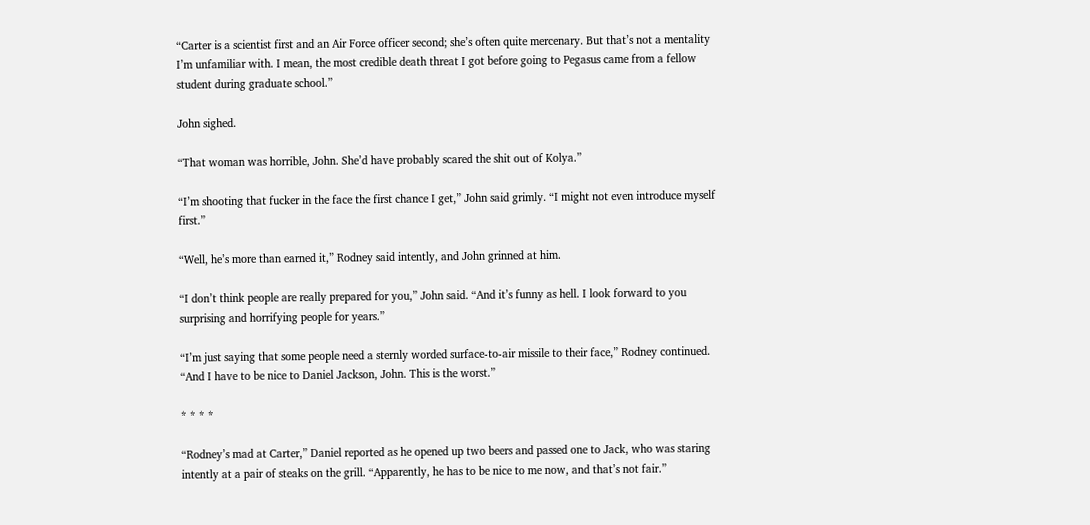“Carter is a scientist first and an Air Force officer second; she’s often quite mercenary. But that’s not a mentality I’m unfamiliar with. I mean, the most credible death threat I got before going to Pegasus came from a fellow student during graduate school.”

John sighed.

“That woman was horrible, John. She’d have probably scared the shit out of Kolya.”

“I’m shooting that fucker in the face the first chance I get,” John said grimly. “I might not even introduce myself first.”

“Well, he’s more than earned it,” Rodney said intently, and John grinned at him.

“I don’t think people are really prepared for you,” John said. “And it’s funny as hell. I look forward to you surprising and horrifying people for years.”

“I’m just saying that some people need a sternly worded surface-to-air missile to their face,” Rodney continued. “And I have to be nice to Daniel Jackson, John. This is the worst.”

* * * *

“Rodney’s mad at Carter,” Daniel reported as he opened up two beers and passed one to Jack, who was staring intently at a pair of steaks on the grill. “Apparently, he has to be nice to me now, and that’s not fair.”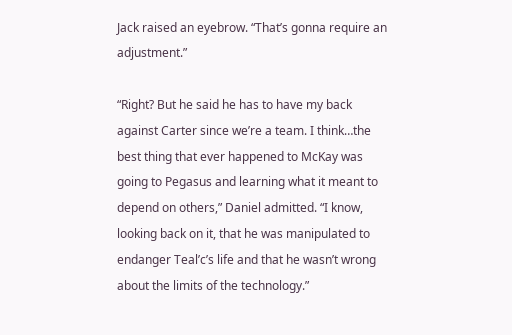Jack raised an eyebrow. “That’s gonna require an adjustment.”

“Right? But he said he has to have my back against Carter since we’re a team. I think…the best thing that ever happened to McKay was going to Pegasus and learning what it meant to depend on others,” Daniel admitted. “I know, looking back on it, that he was manipulated to endanger Teal’c’s life and that he wasn’t wrong about the limits of the technology.”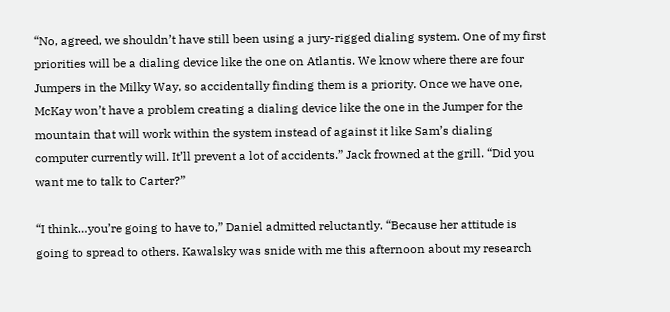“No, agreed, we shouldn’t have still been using a jury-rigged dialing system. One of my first priorities will be a dialing device like the one on Atlantis. We know where there are four Jumpers in the Milky Way, so accidentally finding them is a priority. Once we have one, McKay won’t have a problem creating a dialing device like the one in the Jumper for the mountain that will work within the system instead of against it like Sam’s dialing computer currently will. It’ll prevent a lot of accidents.” Jack frowned at the grill. “Did you want me to talk to Carter?”

“I think…you’re going to have to,” Daniel admitted reluctantly. “Because her attitude is going to spread to others. Kawalsky was snide with me this afternoon about my research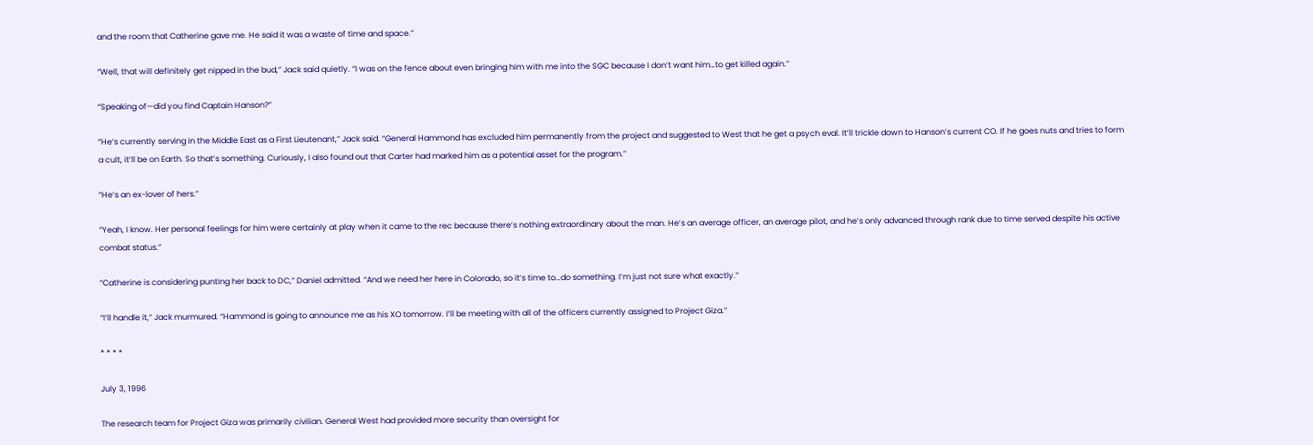and the room that Catherine gave me. He said it was a waste of time and space.”

“Well, that will definitely get nipped in the bud,” Jack said quietly. “I was on the fence about even bringing him with me into the SGC because I don’t want him…to get killed again.”

“Speaking of—did you find Captain Hanson?”

“He’s currently serving in the Middle East as a First Lieutenant,” Jack said. “General Hammond has excluded him permanently from the project and suggested to West that he get a psych eval. It’ll trickle down to Hanson’s current CO. If he goes nuts and tries to form a cult, it’ll be on Earth. So that’s something. Curiously, I also found out that Carter had marked him as a potential asset for the program.”

“He’s an ex-lover of hers.”

“Yeah, I know. Her personal feelings for him were certainly at play when it came to the rec because there’s nothing extraordinary about the man. He’s an average officer, an average pilot, and he’s only advanced through rank due to time served despite his active combat status.”

“Catherine is considering punting her back to DC,” Daniel admitted. “And we need her here in Colorado, so it’s time to…do something. I’m just not sure what exactly.”

“I’ll handle it,” Jack murmured. “Hammond is going to announce me as his XO tomorrow. I’ll be meeting with all of the officers currently assigned to Project Giza.”

* * * *

July 3, 1996

The research team for Project Giza was primarily civilian. General West had provided more security than oversight for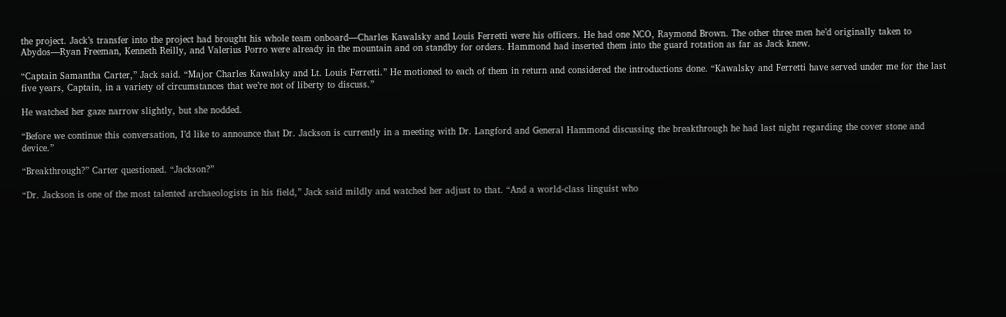the project. Jack’s transfer into the project had brought his whole team onboard—Charles Kawalsky and Louis Ferretti were his officers. He had one NCO, Raymond Brown. The other three men he’d originally taken to Abydos—Ryan Freeman, Kenneth Reilly, and Valerius Porro were already in the mountain and on standby for orders. Hammond had inserted them into the guard rotation as far as Jack knew.

“Captain Samantha Carter,” Jack said. “Major Charles Kawalsky and Lt. Louis Ferretti.” He motioned to each of them in return and considered the introductions done. “Kawalsky and Ferretti have served under me for the last five years, Captain, in a variety of circumstances that we’re not of liberty to discuss.”

He watched her gaze narrow slightly, but she nodded.

“Before we continue this conversation, I’d like to announce that Dr. Jackson is currently in a meeting with Dr. Langford and General Hammond discussing the breakthrough he had last night regarding the cover stone and device.”

“Breakthrough?” Carter questioned. “Jackson?”

“Dr. Jackson is one of the most talented archaeologists in his field,” Jack said mildly and watched her adjust to that. “And a world-class linguist who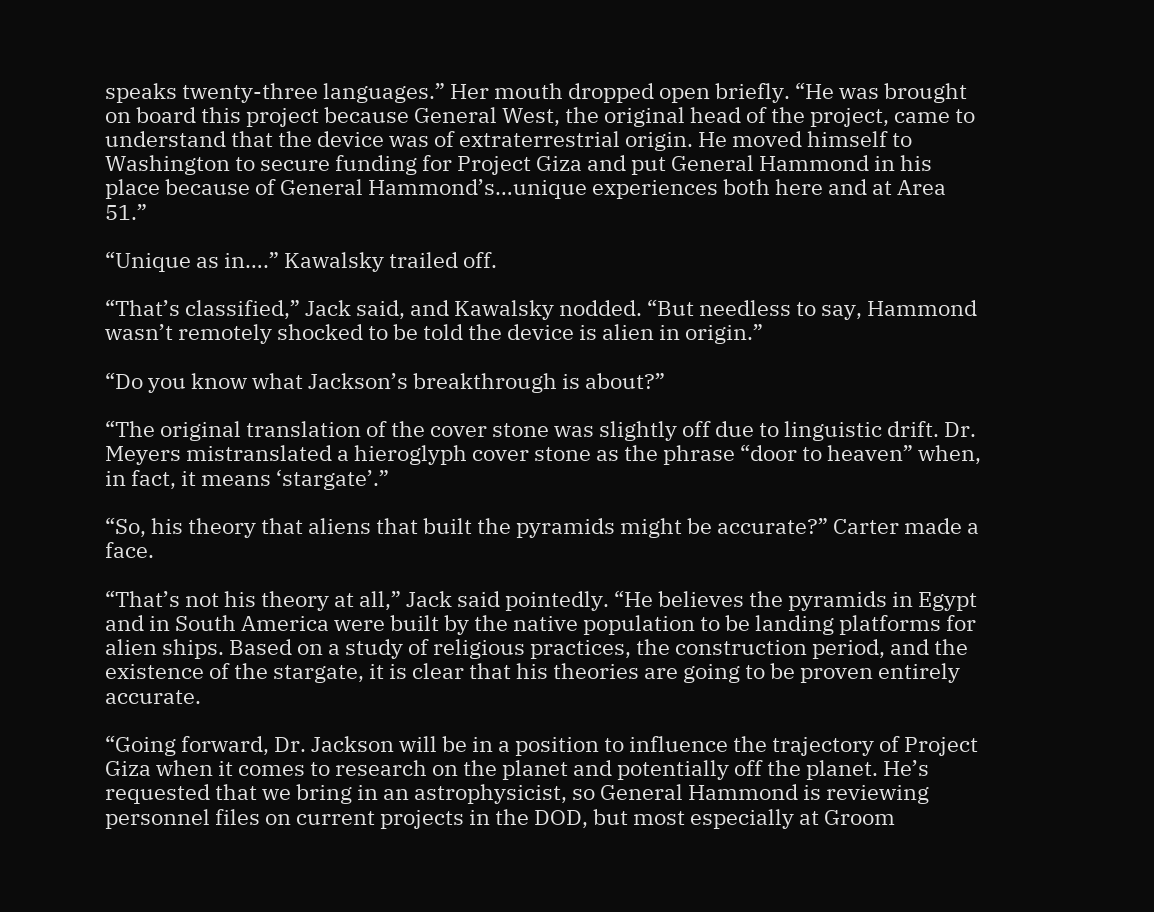speaks twenty-three languages.” Her mouth dropped open briefly. “He was brought on board this project because General West, the original head of the project, came to understand that the device was of extraterrestrial origin. He moved himself to Washington to secure funding for Project Giza and put General Hammond in his place because of General Hammond’s…unique experiences both here and at Area 51.”

“Unique as in….” Kawalsky trailed off.

“That’s classified,” Jack said, and Kawalsky nodded. “But needless to say, Hammond wasn’t remotely shocked to be told the device is alien in origin.”

“Do you know what Jackson’s breakthrough is about?”

“The original translation of the cover stone was slightly off due to linguistic drift. Dr. Meyers mistranslated a hieroglyph cover stone as the phrase “door to heaven” when, in fact, it means ‘stargate’.”

“So, his theory that aliens that built the pyramids might be accurate?” Carter made a face.

“That’s not his theory at all,” Jack said pointedly. “He believes the pyramids in Egypt and in South America were built by the native population to be landing platforms for alien ships. Based on a study of religious practices, the construction period, and the existence of the stargate, it is clear that his theories are going to be proven entirely accurate.

“Going forward, Dr. Jackson will be in a position to influence the trajectory of Project Giza when it comes to research on the planet and potentially off the planet. He’s requested that we bring in an astrophysicist, so General Hammond is reviewing personnel files on current projects in the DOD, but most especially at Groom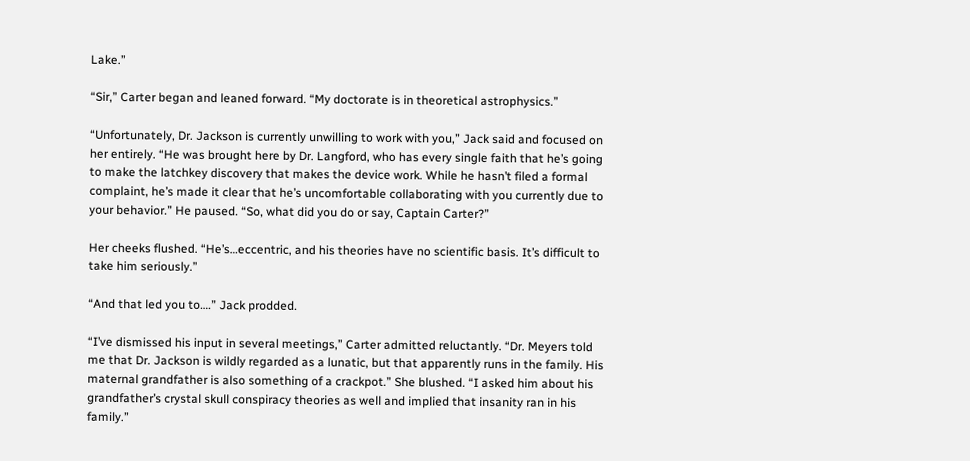Lake.”

“Sir,” Carter began and leaned forward. “My doctorate is in theoretical astrophysics.”

“Unfortunately, Dr. Jackson is currently unwilling to work with you,” Jack said and focused on her entirely. “He was brought here by Dr. Langford, who has every single faith that he’s going to make the latchkey discovery that makes the device work. While he hasn’t filed a formal complaint, he’s made it clear that he’s uncomfortable collaborating with you currently due to your behavior.” He paused. “So, what did you do or say, Captain Carter?”

Her cheeks flushed. “He’s…eccentric, and his theories have no scientific basis. It’s difficult to take him seriously.”

“And that led you to….” Jack prodded.

“I’ve dismissed his input in several meetings,” Carter admitted reluctantly. “Dr. Meyers told me that Dr. Jackson is wildly regarded as a lunatic, but that apparently runs in the family. His maternal grandfather is also something of a crackpot.” She blushed. “I asked him about his grandfather’s crystal skull conspiracy theories as well and implied that insanity ran in his family.”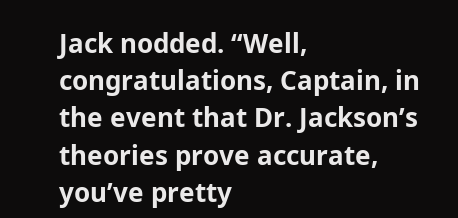Jack nodded. “Well, congratulations, Captain, in the event that Dr. Jackson’s theories prove accurate, you’ve pretty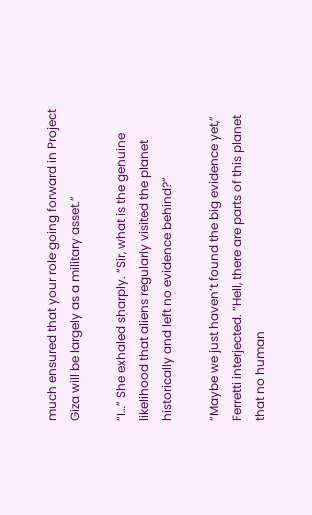much ensured that your role going forward in Project Giza will be largely as a military asset.”

“I…” She exhaled sharply. “Sir, what is the genuine likelihood that aliens regularly visited the planet historically and left no evidence behind?”

“Maybe we just haven’t found the big evidence yet,” Ferretti interjected. “Hell, there are parts of this planet that no human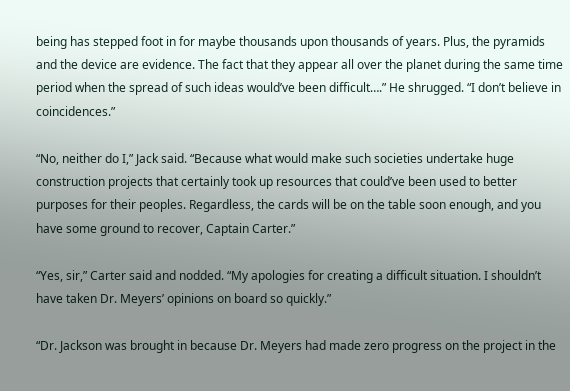being has stepped foot in for maybe thousands upon thousands of years. Plus, the pyramids and the device are evidence. The fact that they appear all over the planet during the same time period when the spread of such ideas would’ve been difficult….” He shrugged. “I don’t believe in coincidences.”

“No, neither do I,” Jack said. “Because what would make such societies undertake huge construction projects that certainly took up resources that could’ve been used to better purposes for their peoples. Regardless, the cards will be on the table soon enough, and you have some ground to recover, Captain Carter.”

“Yes, sir,” Carter said and nodded. “My apologies for creating a difficult situation. I shouldn’t have taken Dr. Meyers’ opinions on board so quickly.”

“Dr. Jackson was brought in because Dr. Meyers had made zero progress on the project in the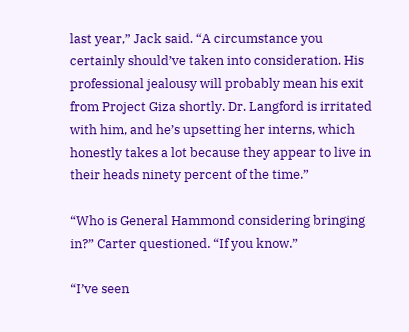last year,” Jack said. “A circumstance you certainly should’ve taken into consideration. His professional jealousy will probably mean his exit from Project Giza shortly. Dr. Langford is irritated with him, and he’s upsetting her interns, which honestly takes a lot because they appear to live in their heads ninety percent of the time.”

“Who is General Hammond considering bringing in?” Carter questioned. “If you know.”

“I’ve seen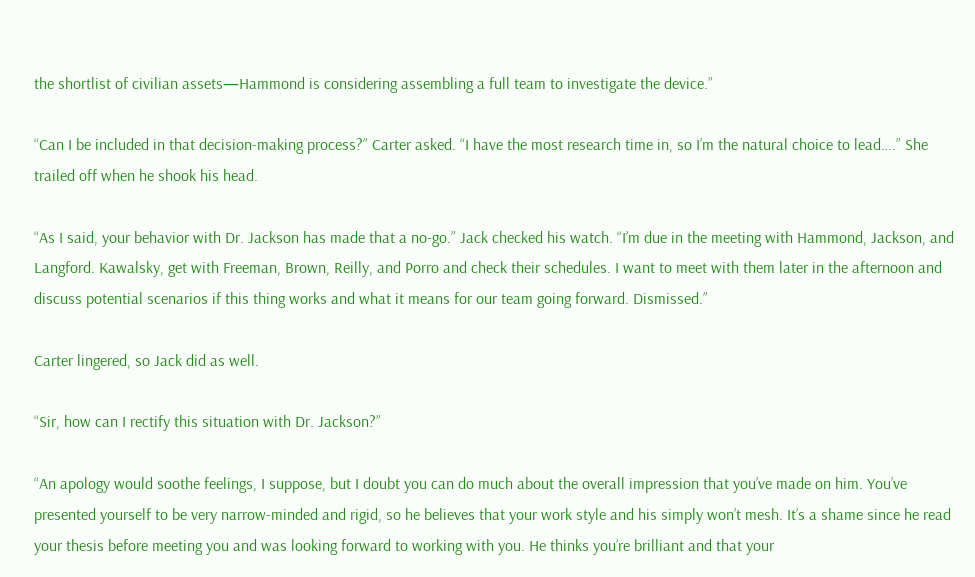the shortlist of civilian assets—Hammond is considering assembling a full team to investigate the device.”

“Can I be included in that decision-making process?” Carter asked. “I have the most research time in, so I’m the natural choice to lead….” She trailed off when he shook his head.

“As I said, your behavior with Dr. Jackson has made that a no-go.” Jack checked his watch. “I’m due in the meeting with Hammond, Jackson, and Langford. Kawalsky, get with Freeman, Brown, Reilly, and Porro and check their schedules. I want to meet with them later in the afternoon and discuss potential scenarios if this thing works and what it means for our team going forward. Dismissed.”

Carter lingered, so Jack did as well.

“Sir, how can I rectify this situation with Dr. Jackson?”

“An apology would soothe feelings, I suppose, but I doubt you can do much about the overall impression that you’ve made on him. You’ve presented yourself to be very narrow-minded and rigid, so he believes that your work style and his simply won’t mesh. It’s a shame since he read your thesis before meeting you and was looking forward to working with you. He thinks you’re brilliant and that your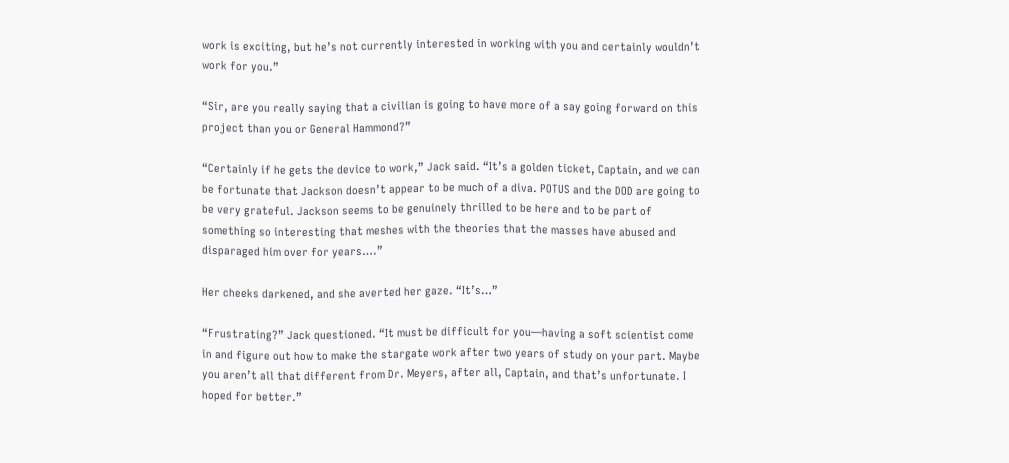work is exciting, but he’s not currently interested in working with you and certainly wouldn’t work for you.”

“Sir, are you really saying that a civilian is going to have more of a say going forward on this project than you or General Hammond?”

“Certainly if he gets the device to work,” Jack said. “It’s a golden ticket, Captain, and we can be fortunate that Jackson doesn’t appear to be much of a diva. POTUS and the DOD are going to be very grateful. Jackson seems to be genuinely thrilled to be here and to be part of something so interesting that meshes with the theories that the masses have abused and disparaged him over for years….”

Her cheeks darkened, and she averted her gaze. “It’s…”

“Frustrating?” Jack questioned. “It must be difficult for you—having a soft scientist come in and figure out how to make the stargate work after two years of study on your part. Maybe you aren’t all that different from Dr. Meyers, after all, Captain, and that’s unfortunate. I hoped for better.”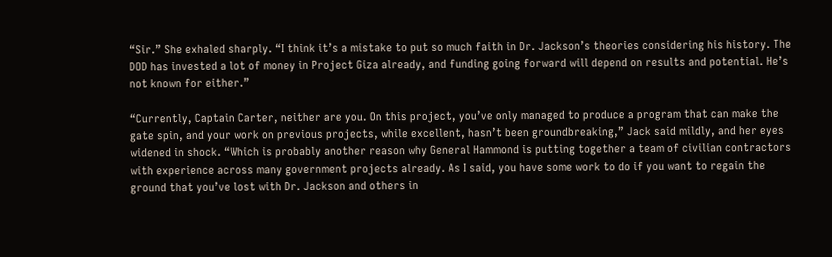“Sir.” She exhaled sharply. “I think it’s a mistake to put so much faith in Dr. Jackson’s theories considering his history. The DOD has invested a lot of money in Project Giza already, and funding going forward will depend on results and potential. He’s not known for either.”

“Currently, Captain Carter, neither are you. On this project, you’ve only managed to produce a program that can make the gate spin, and your work on previous projects, while excellent, hasn’t been groundbreaking,” Jack said mildly, and her eyes widened in shock. “Which is probably another reason why General Hammond is putting together a team of civilian contractors with experience across many government projects already. As I said, you have some work to do if you want to regain the ground that you’ve lost with Dr. Jackson and others in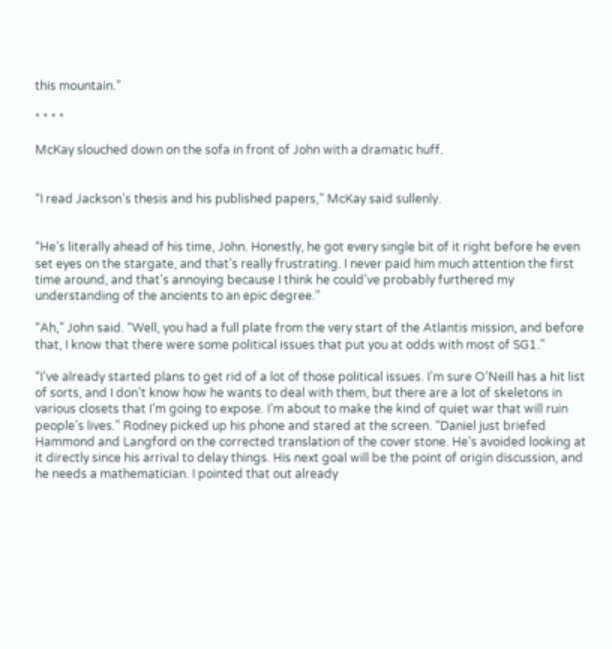this mountain.”

* * * *

McKay slouched down on the sofa in front of John with a dramatic huff.


“I read Jackson’s thesis and his published papers,” McKay said sullenly.


“He’s literally ahead of his time, John. Honestly, he got every single bit of it right before he even set eyes on the stargate, and that’s really frustrating. I never paid him much attention the first time around, and that’s annoying because I think he could’ve probably furthered my understanding of the ancients to an epic degree.”

“Ah,” John said. “Well, you had a full plate from the very start of the Atlantis mission, and before that, I know that there were some political issues that put you at odds with most of SG1.”

“I’ve already started plans to get rid of a lot of those political issues. I’m sure O’Neill has a hit list of sorts, and I don’t know how he wants to deal with them, but there are a lot of skeletons in various closets that I’m going to expose. I’m about to make the kind of quiet war that will ruin people’s lives.” Rodney picked up his phone and stared at the screen. “Daniel just briefed Hammond and Langford on the corrected translation of the cover stone. He’s avoided looking at it directly since his arrival to delay things. His next goal will be the point of origin discussion, and he needs a mathematician. I pointed that out already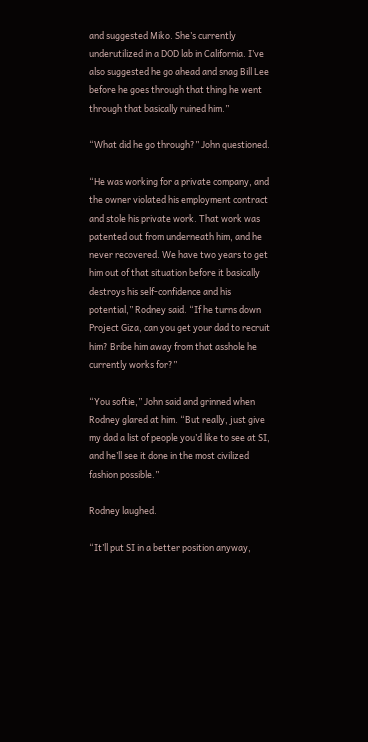and suggested Miko. She’s currently underutilized in a DOD lab in California. I’ve also suggested he go ahead and snag Bill Lee before he goes through that thing he went through that basically ruined him.”

“What did he go through?” John questioned.

“He was working for a private company, and the owner violated his employment contract and stole his private work. That work was patented out from underneath him, and he never recovered. We have two years to get him out of that situation before it basically destroys his self-confidence and his potential,” Rodney said. “If he turns down Project Giza, can you get your dad to recruit him? Bribe him away from that asshole he currently works for?”

“You softie,” John said and grinned when Rodney glared at him. “But really, just give my dad a list of people you’d like to see at SI, and he’ll see it done in the most civilized fashion possible.”

Rodney laughed.

“It’ll put SI in a better position anyway,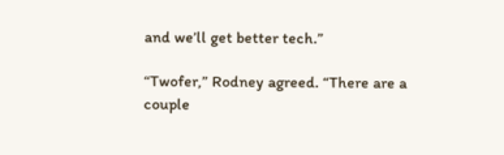and we’ll get better tech.”

“Twofer,” Rodney agreed. “There are a couple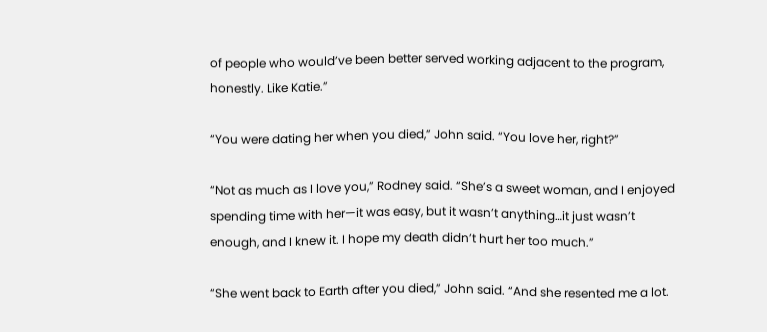of people who would’ve been better served working adjacent to the program, honestly. Like Katie.”

“You were dating her when you died,” John said. “You love her, right?”

“Not as much as I love you,” Rodney said. “She’s a sweet woman, and I enjoyed spending time with her—it was easy, but it wasn’t anything…it just wasn’t enough, and I knew it. I hope my death didn’t hurt her too much.”

“She went back to Earth after you died,” John said. “And she resented me a lot.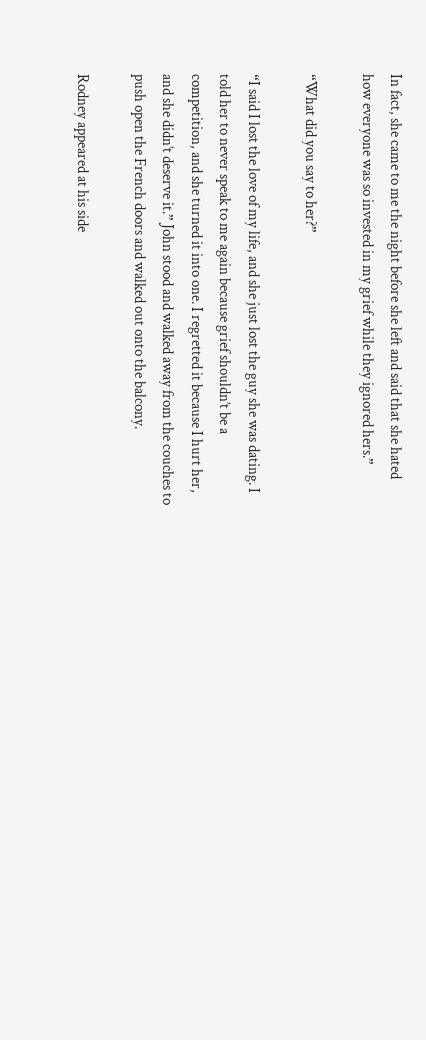In fact, she came to me the night before she left and said that she hated how everyone was so invested in my grief while they ignored hers.”

“What did you say to her?”

“I said I lost the love of my life, and she just lost the guy she was dating. I told her to never speak to me again because grief shouldn’t be a competition, and she turned it into one. I regretted it because I hurt her, and she didn’t deserve it.” John stood and walked away from the couches to push open the French doors and walked out onto the balcony.

Rodney appeared at his side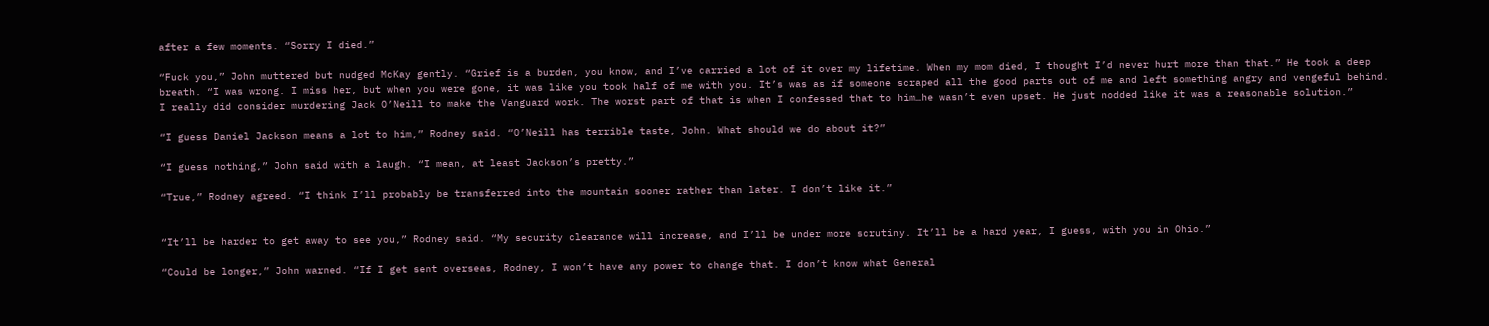after a few moments. “Sorry I died.”

“Fuck you,” John muttered but nudged McKay gently. “Grief is a burden, you know, and I’ve carried a lot of it over my lifetime. When my mom died, I thought I’d never hurt more than that.” He took a deep breath. “I was wrong. I miss her, but when you were gone, it was like you took half of me with you. It’s was as if someone scraped all the good parts out of me and left something angry and vengeful behind. I really did consider murdering Jack O’Neill to make the Vanguard work. The worst part of that is when I confessed that to him…he wasn’t even upset. He just nodded like it was a reasonable solution.”

“I guess Daniel Jackson means a lot to him,” Rodney said. “O’Neill has terrible taste, John. What should we do about it?”

“I guess nothing,” John said with a laugh. “I mean, at least Jackson’s pretty.”

“True,” Rodney agreed. “I think I’ll probably be transferred into the mountain sooner rather than later. I don’t like it.”


“It’ll be harder to get away to see you,” Rodney said. “My security clearance will increase, and I’ll be under more scrutiny. It’ll be a hard year, I guess, with you in Ohio.”

“Could be longer,” John warned. “If I get sent overseas, Rodney, I won’t have any power to change that. I don’t know what General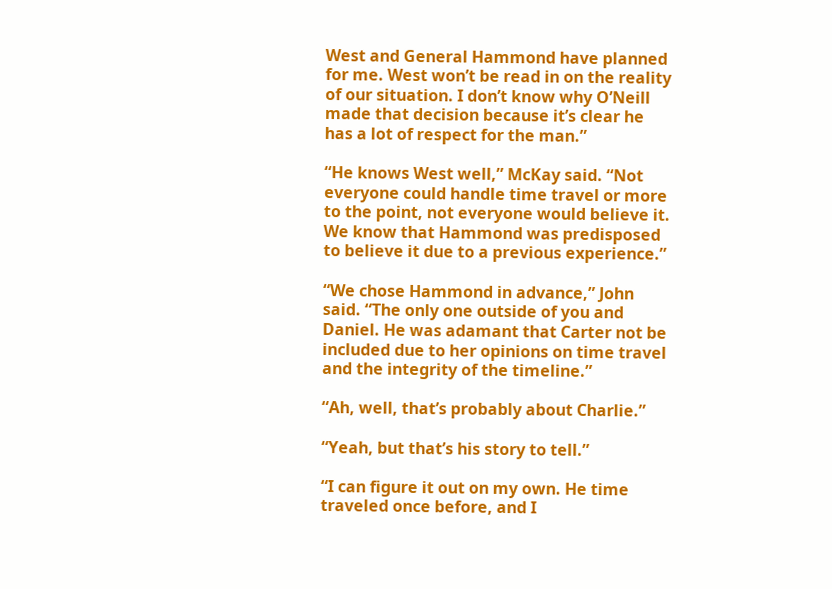West and General Hammond have planned for me. West won’t be read in on the reality of our situation. I don’t know why O’Neill made that decision because it’s clear he has a lot of respect for the man.”

“He knows West well,” McKay said. “Not everyone could handle time travel or more to the point, not everyone would believe it. We know that Hammond was predisposed to believe it due to a previous experience.”

“We chose Hammond in advance,” John said. “The only one outside of you and Daniel. He was adamant that Carter not be included due to her opinions on time travel and the integrity of the timeline.”

“Ah, well, that’s probably about Charlie.”

“Yeah, but that’s his story to tell.”

“I can figure it out on my own. He time traveled once before, and I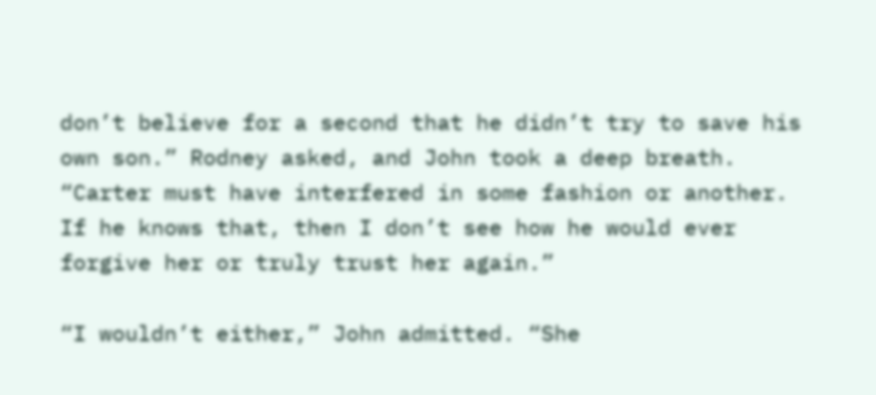don’t believe for a second that he didn’t try to save his own son.” Rodney asked, and John took a deep breath. “Carter must have interfered in some fashion or another. If he knows that, then I don’t see how he would ever forgive her or truly trust her again.”

“I wouldn’t either,” John admitted. “She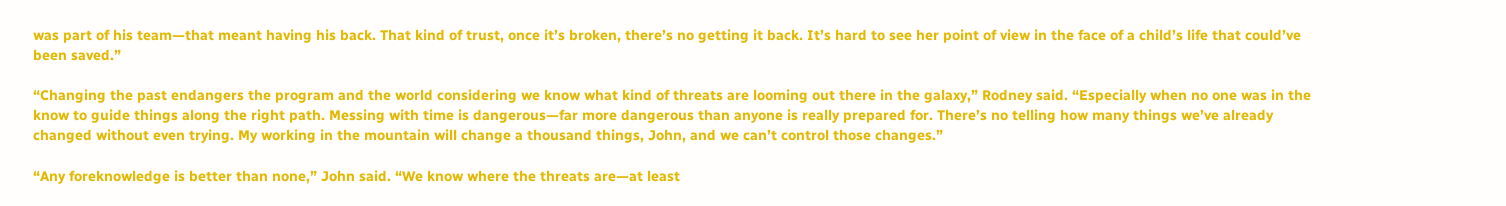was part of his team—that meant having his back. That kind of trust, once it’s broken, there’s no getting it back. It’s hard to see her point of view in the face of a child’s life that could’ve been saved.”

“Changing the past endangers the program and the world considering we know what kind of threats are looming out there in the galaxy,” Rodney said. “Especially when no one was in the know to guide things along the right path. Messing with time is dangerous—far more dangerous than anyone is really prepared for. There’s no telling how many things we’ve already changed without even trying. My working in the mountain will change a thousand things, John, and we can’t control those changes.”

“Any foreknowledge is better than none,” John said. “We know where the threats are—at least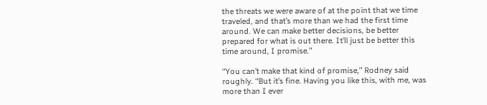the threats we were aware of at the point that we time traveled, and that’s more than we had the first time around. We can make better decisions, be better prepared for what is out there. It’ll just be better this time around, I promise.”

“You can’t make that kind of promise,” Rodney said roughly. “But it’s fine. Having you like this, with me, was more than I ever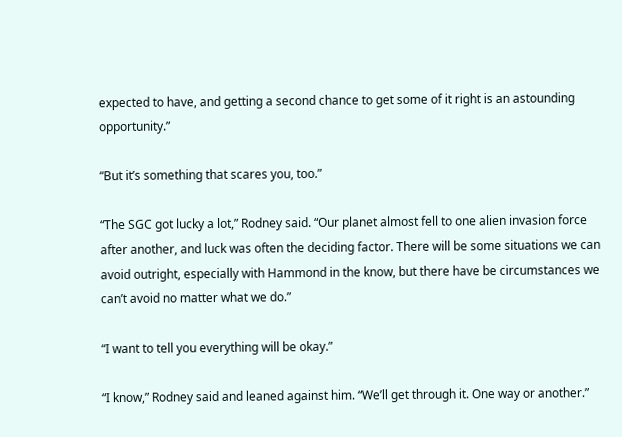expected to have, and getting a second chance to get some of it right is an astounding opportunity.”

“But it’s something that scares you, too.”

“The SGC got lucky a lot,” Rodney said. “Our planet almost fell to one alien invasion force after another, and luck was often the deciding factor. There will be some situations we can avoid outright, especially with Hammond in the know, but there have be circumstances we can’t avoid no matter what we do.”

“I want to tell you everything will be okay.”

“I know,” Rodney said and leaned against him. “We’ll get through it. One way or another.”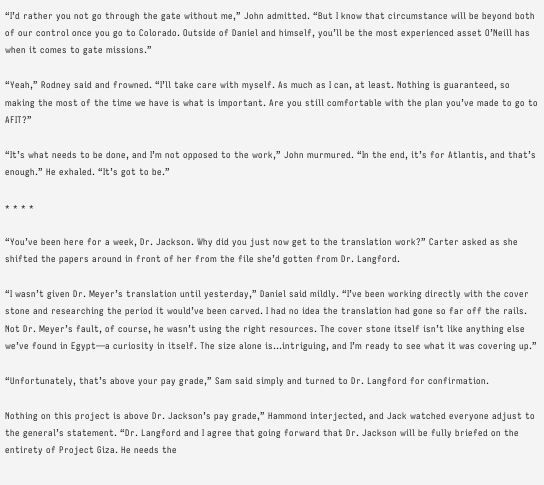“I’d rather you not go through the gate without me,” John admitted. “But I know that circumstance will be beyond both of our control once you go to Colorado. Outside of Daniel and himself, you’ll be the most experienced asset O’Neill has when it comes to gate missions.”

“Yeah,” Rodney said and frowned. “I’ll take care with myself. As much as I can, at least. Nothing is guaranteed, so making the most of the time we have is what is important. Are you still comfortable with the plan you’ve made to go to AFIT?”

“It’s what needs to be done, and I’m not opposed to the work,” John murmured. “In the end, it’s for Atlantis, and that’s enough.” He exhaled. “It’s got to be.”

* * * *

“You’ve been here for a week, Dr. Jackson. Why did you just now get to the translation work?” Carter asked as she shifted the papers around in front of her from the file she’d gotten from Dr. Langford.

“I wasn’t given Dr. Meyer’s translation until yesterday,” Daniel said mildly. “I’ve been working directly with the cover stone and researching the period it would’ve been carved. I had no idea the translation had gone so far off the rails. Not Dr. Meyer’s fault, of course, he wasn’t using the right resources. The cover stone itself isn’t like anything else we’ve found in Egypt—a curiosity in itself. The size alone is…intriguing, and I’m ready to see what it was covering up.”

“Unfortunately, that’s above your pay grade,” Sam said simply and turned to Dr. Langford for confirmation.

Nothing on this project is above Dr. Jackson’s pay grade,” Hammond interjected, and Jack watched everyone adjust to the general’s statement. “Dr. Langford and I agree that going forward that Dr. Jackson will be fully briefed on the entirety of Project Giza. He needs the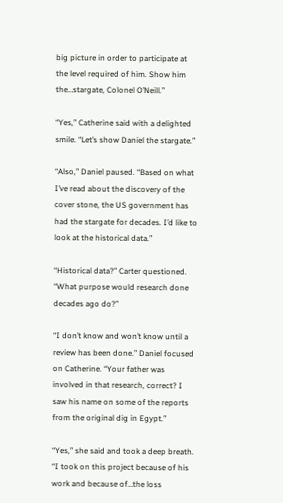big picture in order to participate at the level required of him. Show him the…stargate, Colonel O’Neill.”

“Yes,” Catherine said with a delighted smile. “Let’s show Daniel the stargate.”

“Also,” Daniel paused. “Based on what I’ve read about the discovery of the cover stone, the US government has had the stargate for decades. I’d like to look at the historical data.”

“Historical data?” Carter questioned. “What purpose would research done decades ago do?”

“I don’t know and won’t know until a review has been done.” Daniel focused on Catherine. “Your father was involved in that research, correct? I saw his name on some of the reports from the original dig in Egypt.”

“Yes,” she said and took a deep breath. “I took on this project because of his work and because of…the loss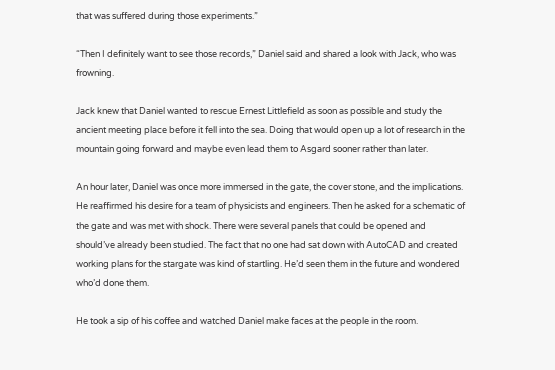that was suffered during those experiments.”

“Then I definitely want to see those records,” Daniel said and shared a look with Jack, who was frowning.

Jack knew that Daniel wanted to rescue Ernest Littlefield as soon as possible and study the ancient meeting place before it fell into the sea. Doing that would open up a lot of research in the mountain going forward and maybe even lead them to Asgard sooner rather than later.

An hour later, Daniel was once more immersed in the gate, the cover stone, and the implications. He reaffirmed his desire for a team of physicists and engineers. Then he asked for a schematic of the gate and was met with shock. There were several panels that could be opened and should’ve already been studied. The fact that no one had sat down with AutoCAD and created working plans for the stargate was kind of startling. He’d seen them in the future and wondered who’d done them.

He took a sip of his coffee and watched Daniel make faces at the people in the room.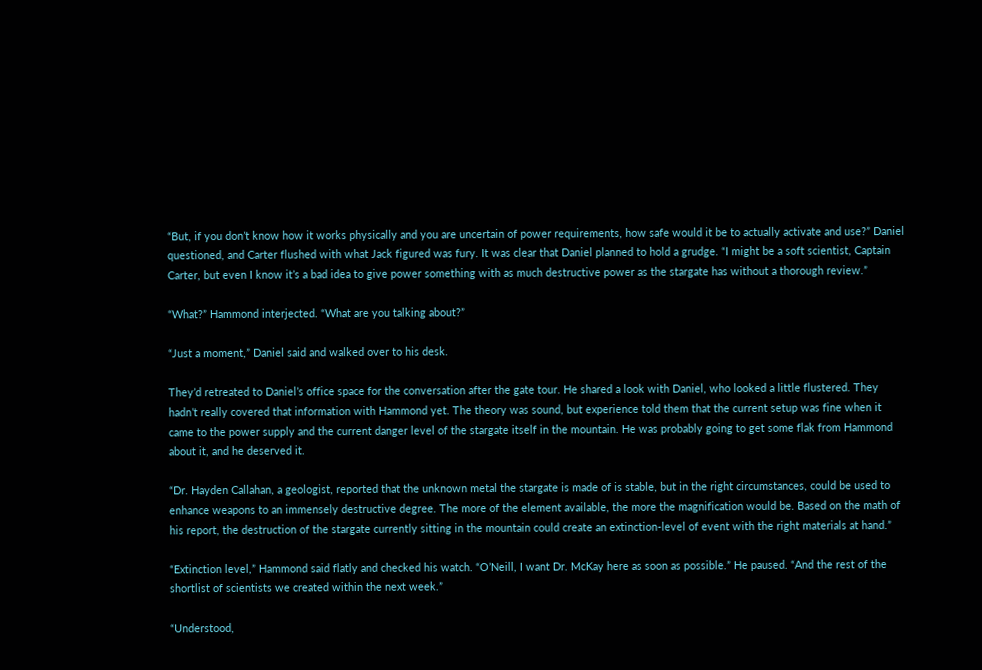“But, if you don’t know how it works physically and you are uncertain of power requirements, how safe would it be to actually activate and use?” Daniel questioned, and Carter flushed with what Jack figured was fury. It was clear that Daniel planned to hold a grudge. “I might be a soft scientist, Captain Carter, but even I know it’s a bad idea to give power something with as much destructive power as the stargate has without a thorough review.”

“What?” Hammond interjected. “What are you talking about?”

“Just a moment,” Daniel said and walked over to his desk.

They’d retreated to Daniel’s office space for the conversation after the gate tour. He shared a look with Daniel, who looked a little flustered. They hadn’t really covered that information with Hammond yet. The theory was sound, but experience told them that the current setup was fine when it came to the power supply and the current danger level of the stargate itself in the mountain. He was probably going to get some flak from Hammond about it, and he deserved it.

“Dr. Hayden Callahan, a geologist, reported that the unknown metal the stargate is made of is stable, but in the right circumstances, could be used to enhance weapons to an immensely destructive degree. The more of the element available, the more the magnification would be. Based on the math of his report, the destruction of the stargate currently sitting in the mountain could create an extinction-level of event with the right materials at hand.”

“Extinction level,” Hammond said flatly and checked his watch. “O’Neill, I want Dr. McKay here as soon as possible.” He paused. “And the rest of the shortlist of scientists we created within the next week.”

“Understood,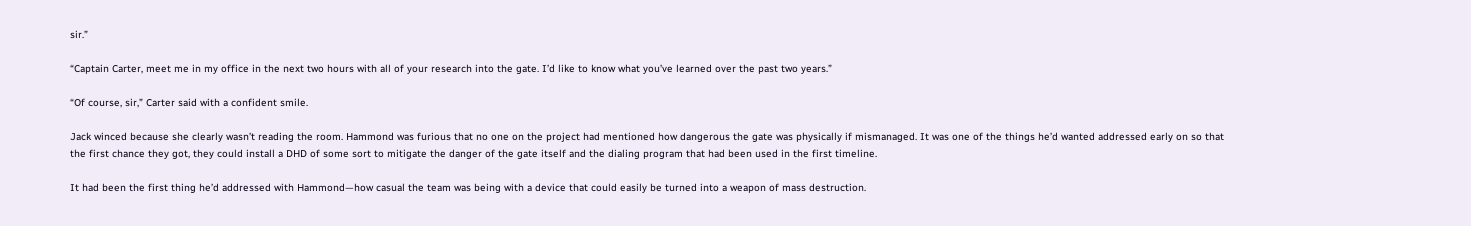sir.”

“Captain Carter, meet me in my office in the next two hours with all of your research into the gate. I’d like to know what you’ve learned over the past two years.”

“Of course, sir,” Carter said with a confident smile.

Jack winced because she clearly wasn’t reading the room. Hammond was furious that no one on the project had mentioned how dangerous the gate was physically if mismanaged. It was one of the things he’d wanted addressed early on so that the first chance they got, they could install a DHD of some sort to mitigate the danger of the gate itself and the dialing program that had been used in the first timeline.

It had been the first thing he’d addressed with Hammond—how casual the team was being with a device that could easily be turned into a weapon of mass destruction.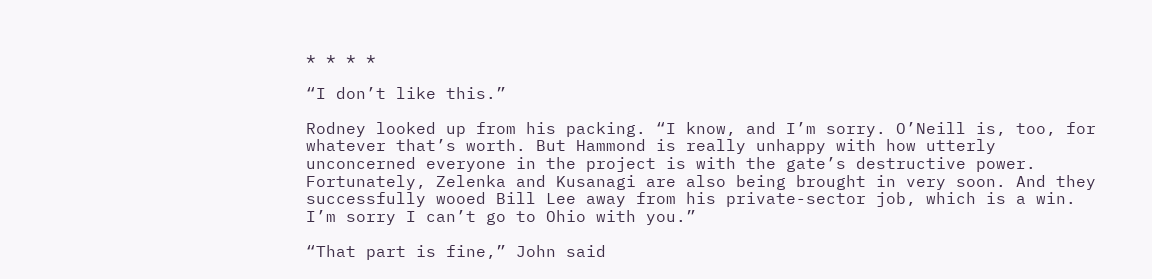* * * *

“I don’t like this.”

Rodney looked up from his packing. “I know, and I’m sorry. O’Neill is, too, for whatever that’s worth. But Hammond is really unhappy with how utterly unconcerned everyone in the project is with the gate’s destructive power. Fortunately, Zelenka and Kusanagi are also being brought in very soon. And they successfully wooed Bill Lee away from his private-sector job, which is a win. I’m sorry I can’t go to Ohio with you.”

“That part is fine,” John said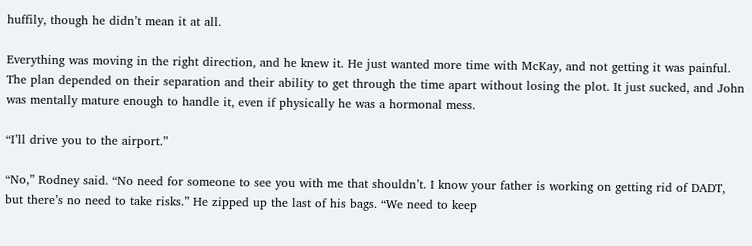huffily, though he didn’t mean it at all.

Everything was moving in the right direction, and he knew it. He just wanted more time with McKay, and not getting it was painful. The plan depended on their separation and their ability to get through the time apart without losing the plot. It just sucked, and John was mentally mature enough to handle it, even if physically he was a hormonal mess.

“I’ll drive you to the airport.”

“No,” Rodney said. “No need for someone to see you with me that shouldn’t. I know your father is working on getting rid of DADT, but there’s no need to take risks.” He zipped up the last of his bags. “We need to keep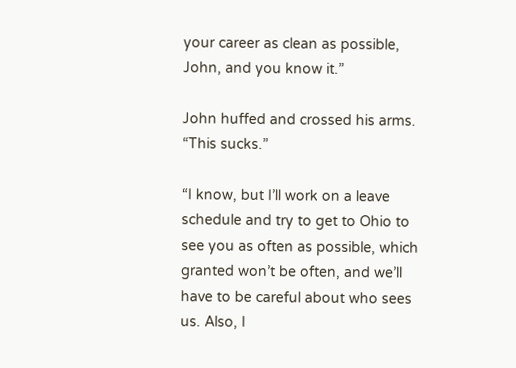your career as clean as possible, John, and you know it.”

John huffed and crossed his arms. “This sucks.”

“I know, but I’ll work on a leave schedule and try to get to Ohio to see you as often as possible, which granted won’t be often, and we’ll have to be careful about who sees us. Also, I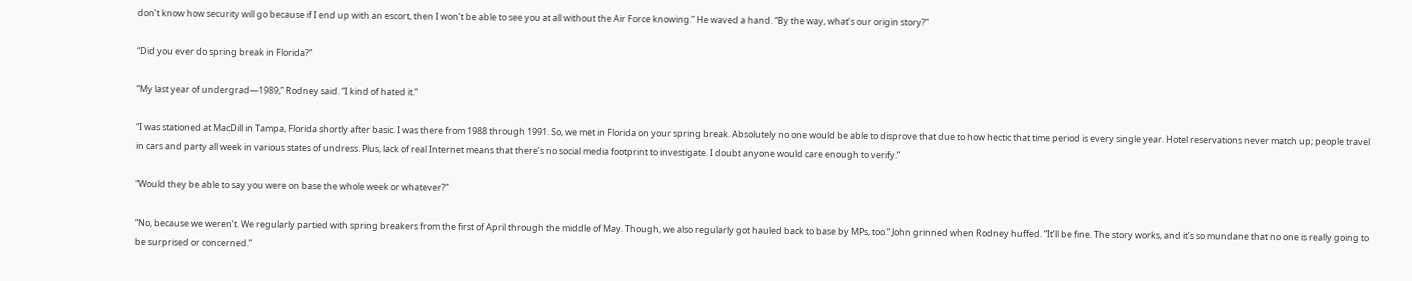don’t know how security will go because if I end up with an escort, then I won’t be able to see you at all without the Air Force knowing.” He waved a hand. “By the way, what’s our origin story?”

“Did you ever do spring break in Florida?”

“My last year of undergrad—1989,” Rodney said. “I kind of hated it.”

“I was stationed at MacDill in Tampa, Florida shortly after basic. I was there from 1988 through 1991. So, we met in Florida on your spring break. Absolutely no one would be able to disprove that due to how hectic that time period is every single year. Hotel reservations never match up; people travel in cars and party all week in various states of undress. Plus, lack of real Internet means that there’s no social media footprint to investigate. I doubt anyone would care enough to verify.”

“Would they be able to say you were on base the whole week or whatever?”

“No, because we weren’t. We regularly partied with spring breakers from the first of April through the middle of May. Though, we also regularly got hauled back to base by MPs, too.” John grinned when Rodney huffed. “It’ll be fine. The story works, and it’s so mundane that no one is really going to be surprised or concerned.”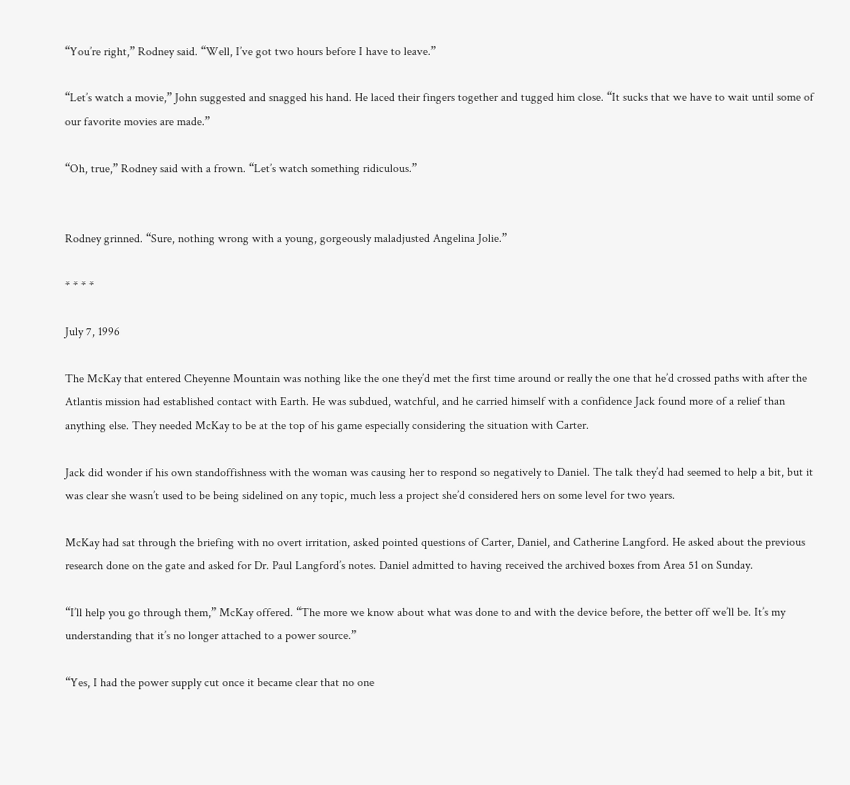“You’re right,” Rodney said. “Well, I’ve got two hours before I have to leave.”

“Let’s watch a movie,” John suggested and snagged his hand. He laced their fingers together and tugged him close. “It sucks that we have to wait until some of our favorite movies are made.”

“Oh, true,” Rodney said with a frown. “Let’s watch something ridiculous.”


Rodney grinned. “Sure, nothing wrong with a young, gorgeously maladjusted Angelina Jolie.”

* * * *

July 7, 1996

The McKay that entered Cheyenne Mountain was nothing like the one they’d met the first time around or really the one that he’d crossed paths with after the Atlantis mission had established contact with Earth. He was subdued, watchful, and he carried himself with a confidence Jack found more of a relief than anything else. They needed McKay to be at the top of his game especially considering the situation with Carter.

Jack did wonder if his own standoffishness with the woman was causing her to respond so negatively to Daniel. The talk they’d had seemed to help a bit, but it was clear she wasn’t used to be being sidelined on any topic, much less a project she’d considered hers on some level for two years.

McKay had sat through the briefing with no overt irritation, asked pointed questions of Carter, Daniel, and Catherine Langford. He asked about the previous research done on the gate and asked for Dr. Paul Langford’s notes. Daniel admitted to having received the archived boxes from Area 51 on Sunday.

“I’ll help you go through them,” McKay offered. “The more we know about what was done to and with the device before, the better off we’ll be. It’s my understanding that it’s no longer attached to a power source.”

“Yes, I had the power supply cut once it became clear that no one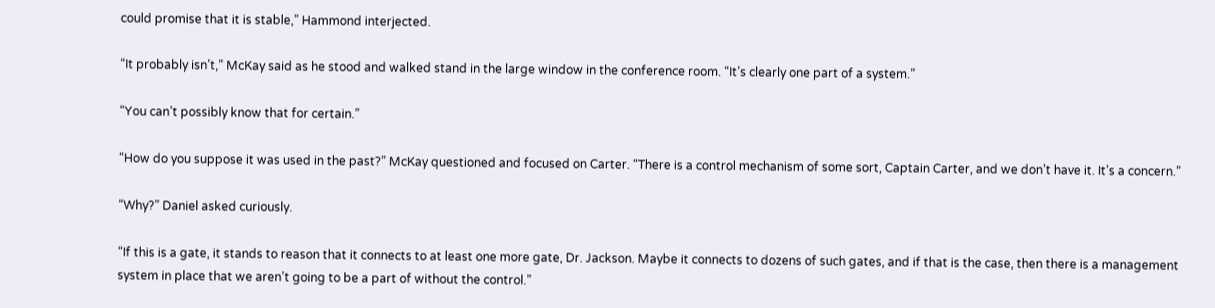could promise that it is stable,” Hammond interjected.

“It probably isn’t,” McKay said as he stood and walked stand in the large window in the conference room. “It’s clearly one part of a system.”

“You can’t possibly know that for certain.”

“How do you suppose it was used in the past?” McKay questioned and focused on Carter. “There is a control mechanism of some sort, Captain Carter, and we don’t have it. It’s a concern.”

“Why?” Daniel asked curiously.

“If this is a gate, it stands to reason that it connects to at least one more gate, Dr. Jackson. Maybe it connects to dozens of such gates, and if that is the case, then there is a management system in place that we aren’t going to be a part of without the control.”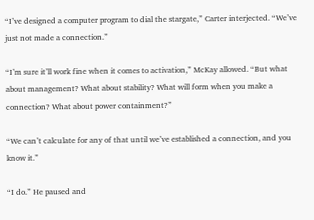“I’ve designed a computer program to dial the stargate,” Carter interjected. “We’ve just not made a connection.”

“I’m sure it’ll work fine when it comes to activation,” McKay allowed. “But what about management? What about stability? What will form when you make a connection? What about power containment?”

“We can’t calculate for any of that until we’ve established a connection, and you know it.”

“I do.” He paused and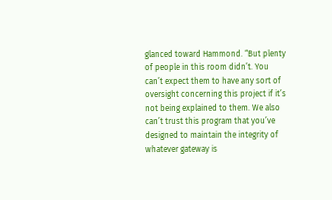glanced toward Hammond. “But plenty of people in this room didn’t. You can’t expect them to have any sort of oversight concerning this project if it’s not being explained to them. We also can’t trust this program that you’ve designed to maintain the integrity of whatever gateway is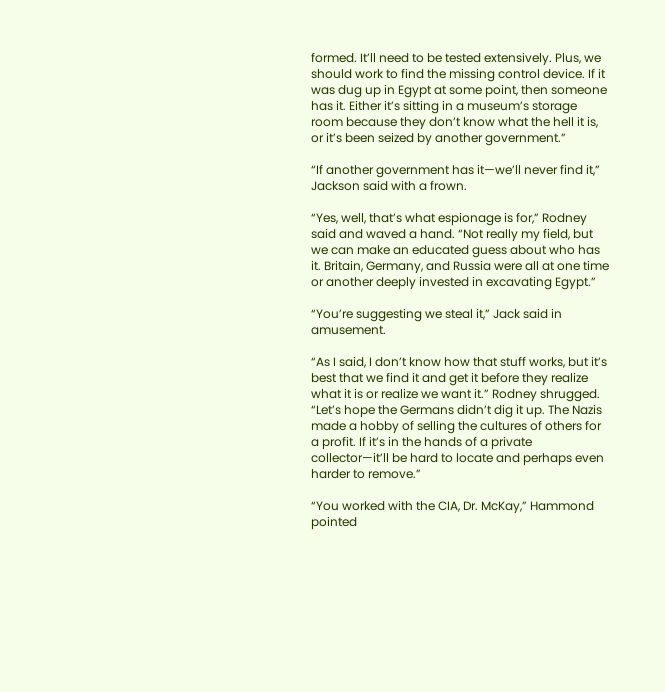formed. It’ll need to be tested extensively. Plus, we should work to find the missing control device. If it was dug up in Egypt at some point, then someone has it. Either it’s sitting in a museum’s storage room because they don’t know what the hell it is, or it’s been seized by another government.”

“If another government has it—we’ll never find it,” Jackson said with a frown.

“Yes, well, that’s what espionage is for,” Rodney said and waved a hand. “Not really my field, but we can make an educated guess about who has it. Britain, Germany, and Russia were all at one time or another deeply invested in excavating Egypt.”

“You’re suggesting we steal it,” Jack said in amusement.

“As I said, I don’t know how that stuff works, but it’s best that we find it and get it before they realize what it is or realize we want it.” Rodney shrugged. “Let’s hope the Germans didn’t dig it up. The Nazis made a hobby of selling the cultures of others for a profit. If it’s in the hands of a private collector—it’ll be hard to locate and perhaps even harder to remove.”

“You worked with the CIA, Dr. McKay,” Hammond pointed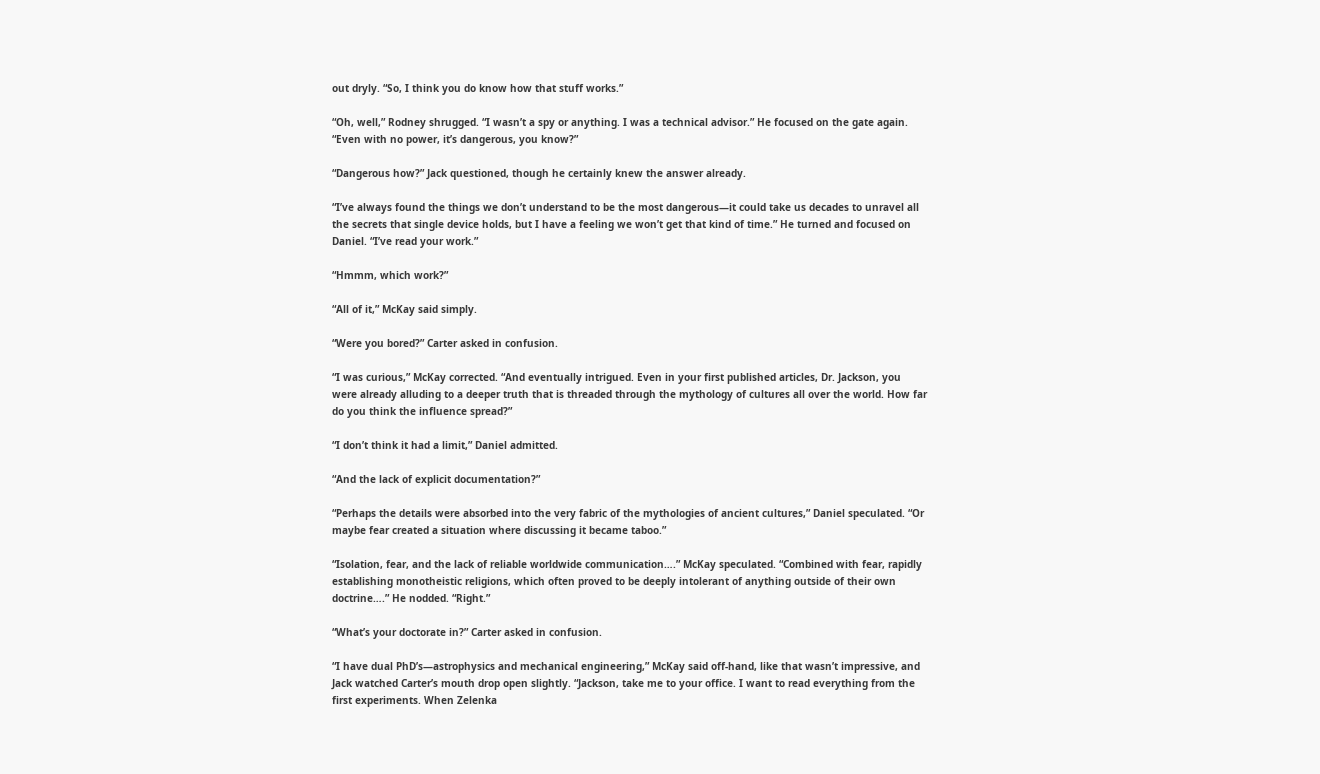out dryly. “So, I think you do know how that stuff works.”

“Oh, well,” Rodney shrugged. “I wasn’t a spy or anything. I was a technical advisor.” He focused on the gate again. “Even with no power, it’s dangerous, you know?”

“Dangerous how?” Jack questioned, though he certainly knew the answer already.

“I’ve always found the things we don’t understand to be the most dangerous—it could take us decades to unravel all the secrets that single device holds, but I have a feeling we won’t get that kind of time.” He turned and focused on Daniel. “I’ve read your work.”

“Hmmm, which work?”

“All of it,” McKay said simply.

“Were you bored?” Carter asked in confusion.

“I was curious,” McKay corrected. “And eventually intrigued. Even in your first published articles, Dr. Jackson, you were already alluding to a deeper truth that is threaded through the mythology of cultures all over the world. How far do you think the influence spread?”

“I don’t think it had a limit,” Daniel admitted.

“And the lack of explicit documentation?”

“Perhaps the details were absorbed into the very fabric of the mythologies of ancient cultures,” Daniel speculated. “Or maybe fear created a situation where discussing it became taboo.”

“Isolation, fear, and the lack of reliable worldwide communication….” McKay speculated. “Combined with fear, rapidly establishing monotheistic religions, which often proved to be deeply intolerant of anything outside of their own doctrine….” He nodded. “Right.”

“What’s your doctorate in?” Carter asked in confusion.

“I have dual PhD’s—astrophysics and mechanical engineering,” McKay said off-hand, like that wasn’t impressive, and Jack watched Carter’s mouth drop open slightly. “Jackson, take me to your office. I want to read everything from the first experiments. When Zelenka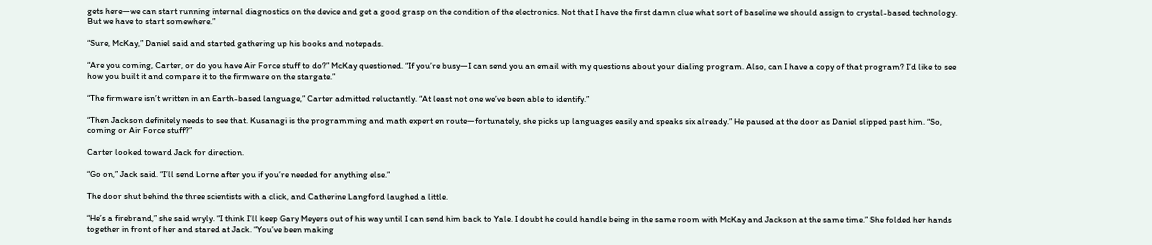gets here—we can start running internal diagnostics on the device and get a good grasp on the condition of the electronics. Not that I have the first damn clue what sort of baseline we should assign to crystal-based technology. But we have to start somewhere.”

“Sure, McKay,” Daniel said and started gathering up his books and notepads.

“Are you coming, Carter, or do you have Air Force stuff to do?” McKay questioned. “If you’re busy—I can send you an email with my questions about your dialing program. Also, can I have a copy of that program? I’d like to see how you built it and compare it to the firmware on the stargate.”

“The firmware isn’t written in an Earth-based language,” Carter admitted reluctantly. “At least not one we’ve been able to identify.”

“Then Jackson definitely needs to see that. Kusanagi is the programming and math expert en route—fortunately, she picks up languages easily and speaks six already.” He paused at the door as Daniel slipped past him. “So, coming or Air Force stuff?”

Carter looked toward Jack for direction.

“Go on,” Jack said. “I’ll send Lorne after you if you’re needed for anything else.”

The door shut behind the three scientists with a click, and Catherine Langford laughed a little.

“He’s a firebrand,” she said wryly. “I think I’ll keep Gary Meyers out of his way until I can send him back to Yale. I doubt he could handle being in the same room with McKay and Jackson at the same time.” She folded her hands together in front of her and stared at Jack. “You’ve been making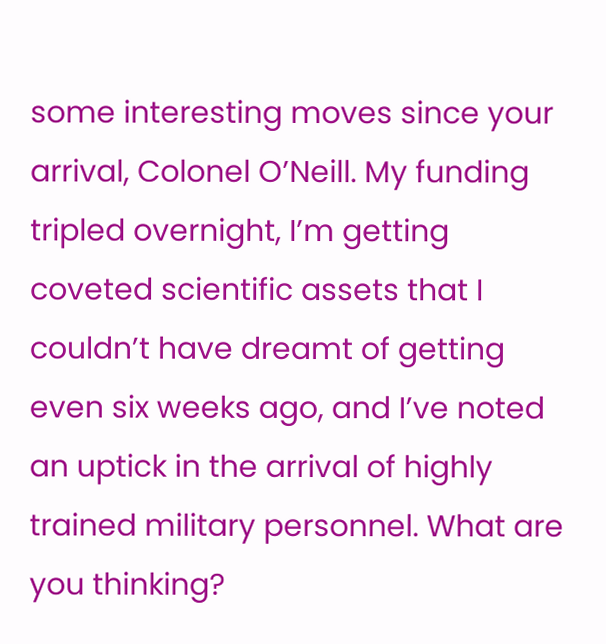some interesting moves since your arrival, Colonel O’Neill. My funding tripled overnight, I’m getting coveted scientific assets that I couldn’t have dreamt of getting even six weeks ago, and I’ve noted an uptick in the arrival of highly trained military personnel. What are you thinking?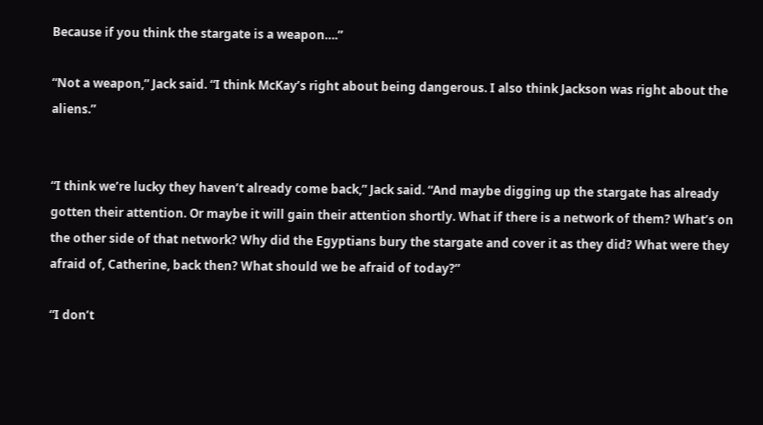Because if you think the stargate is a weapon….”

“Not a weapon,” Jack said. “I think McKay’s right about being dangerous. I also think Jackson was right about the aliens.”


“I think we’re lucky they haven’t already come back,” Jack said. “And maybe digging up the stargate has already gotten their attention. Or maybe it will gain their attention shortly. What if there is a network of them? What’s on the other side of that network? Why did the Egyptians bury the stargate and cover it as they did? What were they afraid of, Catherine, back then? What should we be afraid of today?”

“I don’t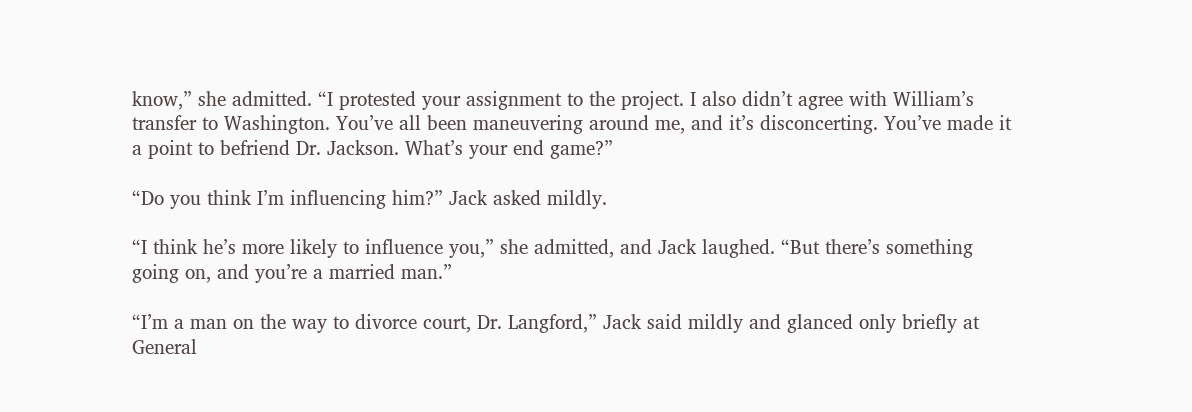know,” she admitted. “I protested your assignment to the project. I also didn’t agree with William’s transfer to Washington. You’ve all been maneuvering around me, and it’s disconcerting. You’ve made it a point to befriend Dr. Jackson. What’s your end game?”

“Do you think I’m influencing him?” Jack asked mildly.

“I think he’s more likely to influence you,” she admitted, and Jack laughed. “But there’s something going on, and you’re a married man.”

“I’m a man on the way to divorce court, Dr. Langford,” Jack said mildly and glanced only briefly at General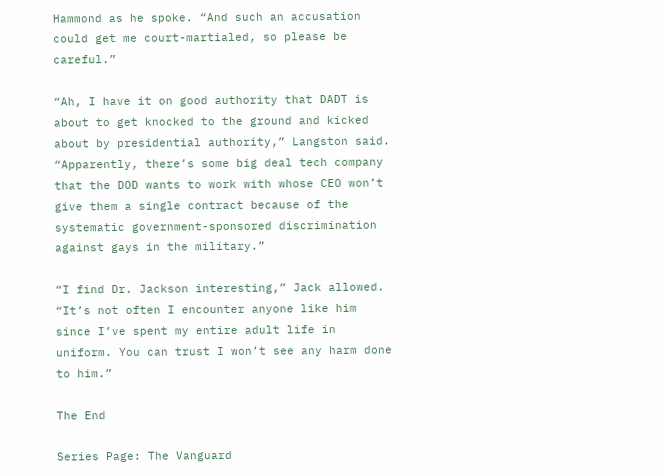Hammond as he spoke. “And such an accusation could get me court-martialed, so please be careful.”

“Ah, I have it on good authority that DADT is about to get knocked to the ground and kicked about by presidential authority,” Langston said. “Apparently, there’s some big deal tech company that the DOD wants to work with whose CEO won’t give them a single contract because of the systematic government-sponsored discrimination against gays in the military.”

“I find Dr. Jackson interesting,” Jack allowed. “It’s not often I encounter anyone like him since I’ve spent my entire adult life in uniform. You can trust I won’t see any harm done to him.”

The End

Series Page: The Vanguard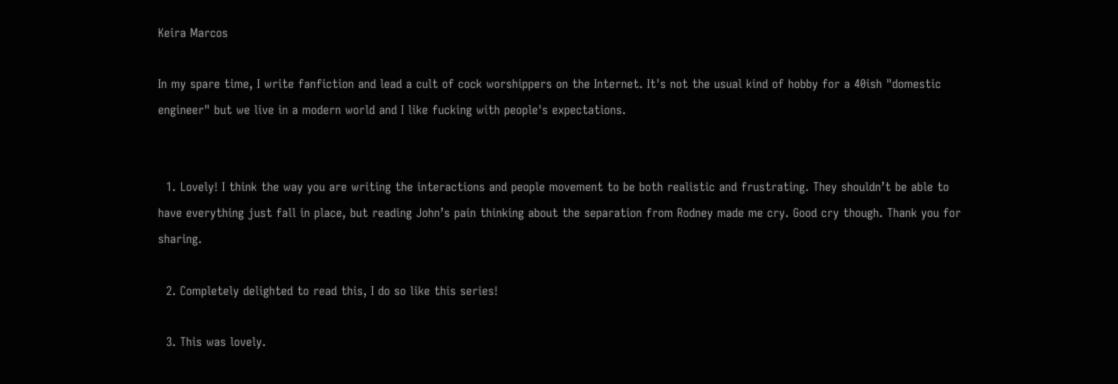Keira Marcos

In my spare time, I write fanfiction and lead a cult of cock worshippers on the Internet. It's not the usual kind of hobby for a 40ish "domestic engineer" but we live in a modern world and I like fucking with people's expectations.


  1. Lovely! I think the way you are writing the interactions and people movement to be both realistic and frustrating. They shouldn’t be able to have everything just fall in place, but reading John’s pain thinking about the separation from Rodney made me cry. Good cry though. Thank you for sharing.

  2. Completely delighted to read this, I do so like this series!

  3. This was lovely.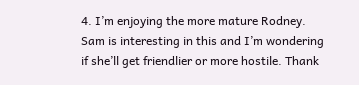4. I’m enjoying the more mature Rodney. Sam is interesting in this and I’m wondering if she’ll get friendlier or more hostile. Thank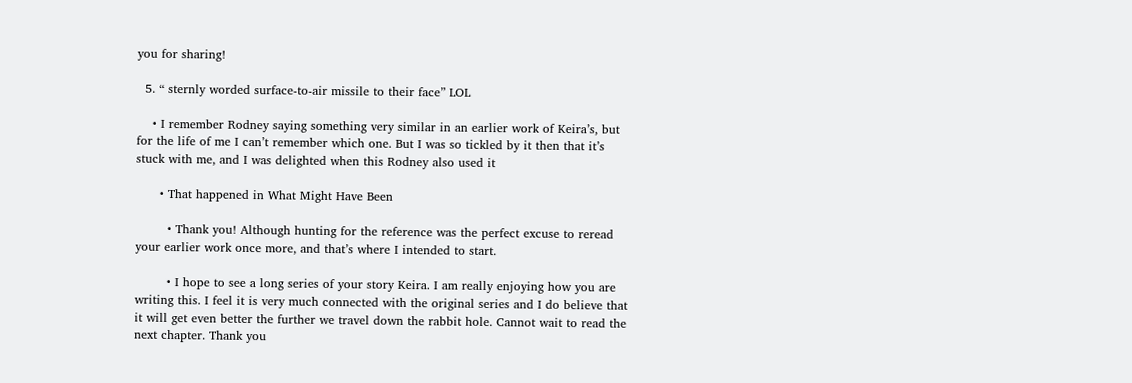you for sharing!

  5. “ sternly worded surface-to-air missile to their face” LOL

    • I remember Rodney saying something very similar in an earlier work of Keira’s, but for the life of me I can’t remember which one. But I was so tickled by it then that it’s stuck with me, and I was delighted when this Rodney also used it

      • That happened in What Might Have Been

        • Thank you! Although hunting for the reference was the perfect excuse to reread your earlier work once more, and that’s where I intended to start.

        • I hope to see a long series of your story Keira. I am really enjoying how you are writing this. I feel it is very much connected with the original series and I do believe that it will get even better the further we travel down the rabbit hole. Cannot wait to read the next chapter. Thank you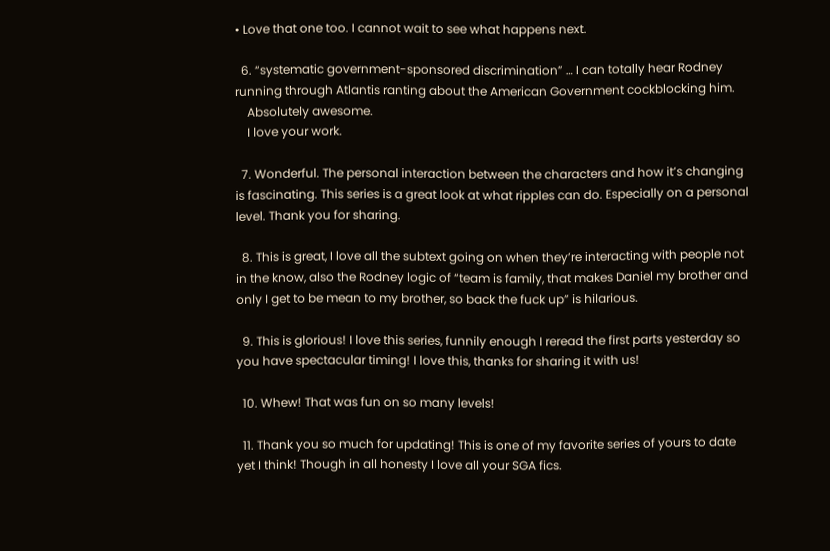• Love that one too. I cannot wait to see what happens next.

  6. “systematic government-sponsored discrimination” … I can totally hear Rodney running through Atlantis ranting about the American Government cockblocking him.
    Absolutely awesome.
    I love your work.

  7. Wonderful. The personal interaction between the characters and how it’s changing is fascinating. This series is a great look at what ripples can do. Especially on a personal level. Thank you for sharing.

  8. This is great, I love all the subtext going on when they’re interacting with people not in the know, also the Rodney logic of “team is family, that makes Daniel my brother and only I get to be mean to my brother, so back the fuck up” is hilarious.

  9. This is glorious! I love this series, funnily enough I reread the first parts yesterday so you have spectacular timing! I love this, thanks for sharing it with us!

  10. Whew! That was fun on so many levels!

  11. Thank you so much for updating! This is one of my favorite series of yours to date yet I think! Though in all honesty I love all your SGA fics.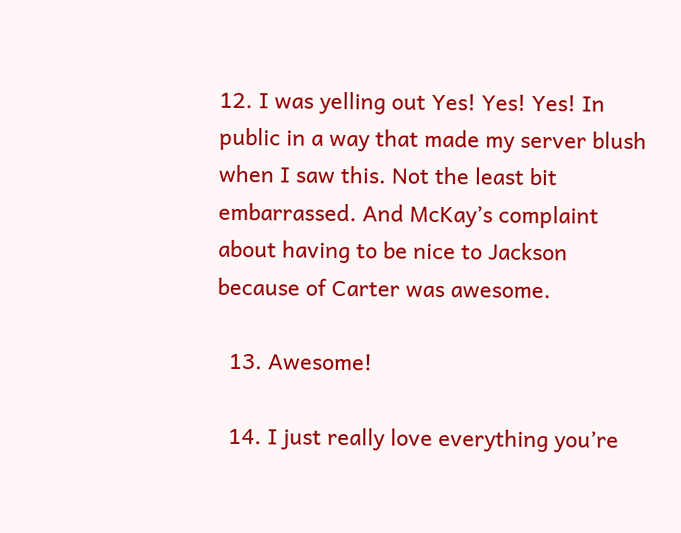12. I was yelling out Yes! Yes! Yes! In public in a way that made my server blush when I saw this. Not the least bit embarrassed. And McKay’s complaint about having to be nice to Jackson because of Carter was awesome.

  13. Awesome!

  14. I just really love everything you’re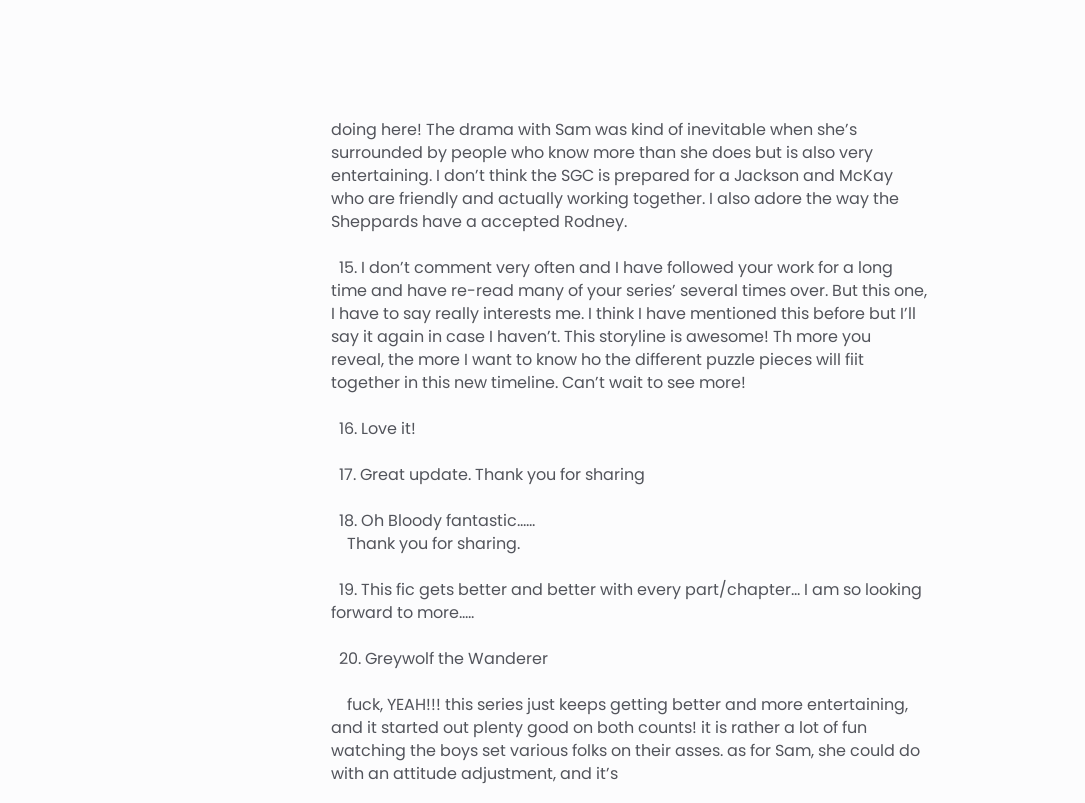doing here! The drama with Sam was kind of inevitable when she’s surrounded by people who know more than she does but is also very entertaining. I don’t think the SGC is prepared for a Jackson and McKay who are friendly and actually working together. I also adore the way the Sheppards have a accepted Rodney.

  15. I don’t comment very often and I have followed your work for a long time and have re-read many of your series’ several times over. But this one, I have to say really interests me. I think I have mentioned this before but I’ll say it again in case I haven’t. This storyline is awesome! Th more you reveal, the more I want to know ho the different puzzle pieces will fiit together in this new timeline. Can’t wait to see more!

  16. Love it!

  17. Great update. Thank you for sharing

  18. Oh Bloody fantastic……
    Thank you for sharing.

  19. This fic gets better and better with every part/chapter… I am so looking forward to more…..

  20. Greywolf the Wanderer

    fuck, YEAH!!! this series just keeps getting better and more entertaining, and it started out plenty good on both counts! it is rather a lot of fun watching the boys set various folks on their asses. as for Sam, she could do with an attitude adjustment, and it’s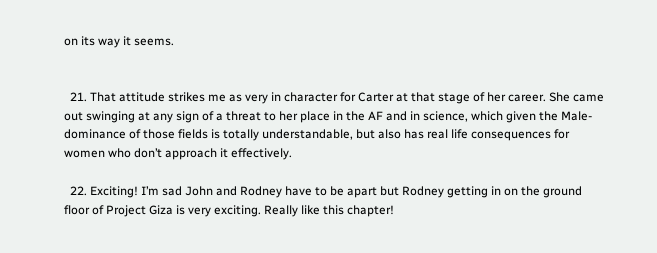on its way it seems.


  21. That attitude strikes me as very in character for Carter at that stage of her career. She came out swinging at any sign of a threat to her place in the AF and in science, which given the Male-dominance of those fields is totally understandable, but also has real life consequences for women who don’t approach it effectively.

  22. Exciting! I’m sad John and Rodney have to be apart but Rodney getting in on the ground floor of Project Giza is very exciting. Really like this chapter!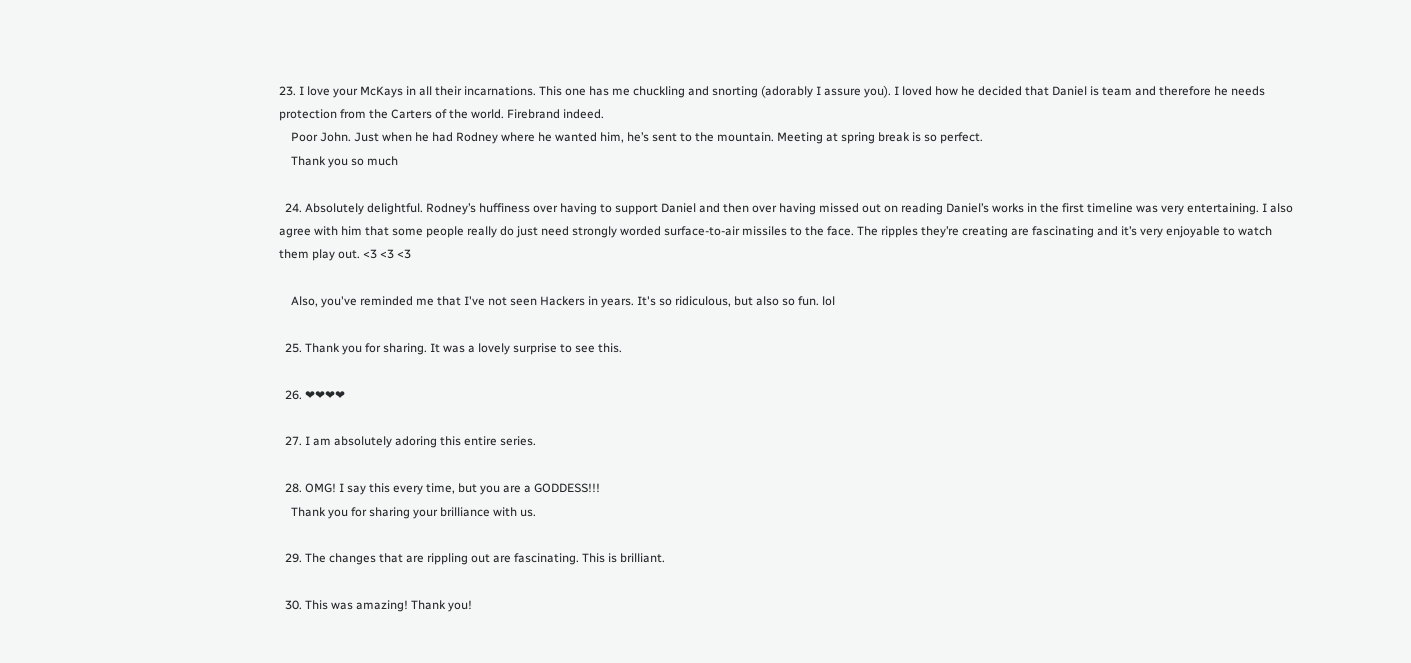23. I love your McKays in all their incarnations. This one has me chuckling and snorting (adorably I assure you). I loved how he decided that Daniel is team and therefore he needs protection from the Carters of the world. Firebrand indeed.
    Poor John. Just when he had Rodney where he wanted him, he’s sent to the mountain. Meeting at spring break is so perfect.
    Thank you so much

  24. Absolutely delightful. Rodney’s huffiness over having to support Daniel and then over having missed out on reading Daniel’s works in the first timeline was very entertaining. I also agree with him that some people really do just need strongly worded surface-to-air missiles to the face. The ripples they’re creating are fascinating and it’s very enjoyable to watch them play out. <3 <3 <3

    Also, you've reminded me that I've not seen Hackers in years. It's so ridiculous, but also so fun. lol

  25. Thank you for sharing. It was a lovely surprise to see this.

  26. ❤❤❤❤

  27. I am absolutely adoring this entire series.

  28. OMG! I say this every time, but you are a GODDESS!!!
    Thank you for sharing your brilliance with us.

  29. The changes that are rippling out are fascinating. This is brilliant.

  30. This was amazing! Thank you!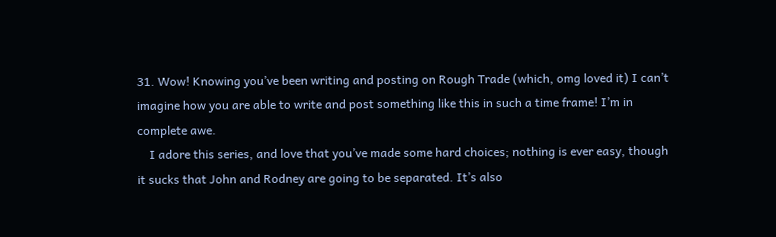31. Wow! Knowing you’ve been writing and posting on Rough Trade (which, omg loved it) I can’t imagine how you are able to write and post something like this in such a time frame! I’m in complete awe.
    I adore this series, and love that you’ve made some hard choices; nothing is ever easy, though it sucks that John and Rodney are going to be separated. It’s also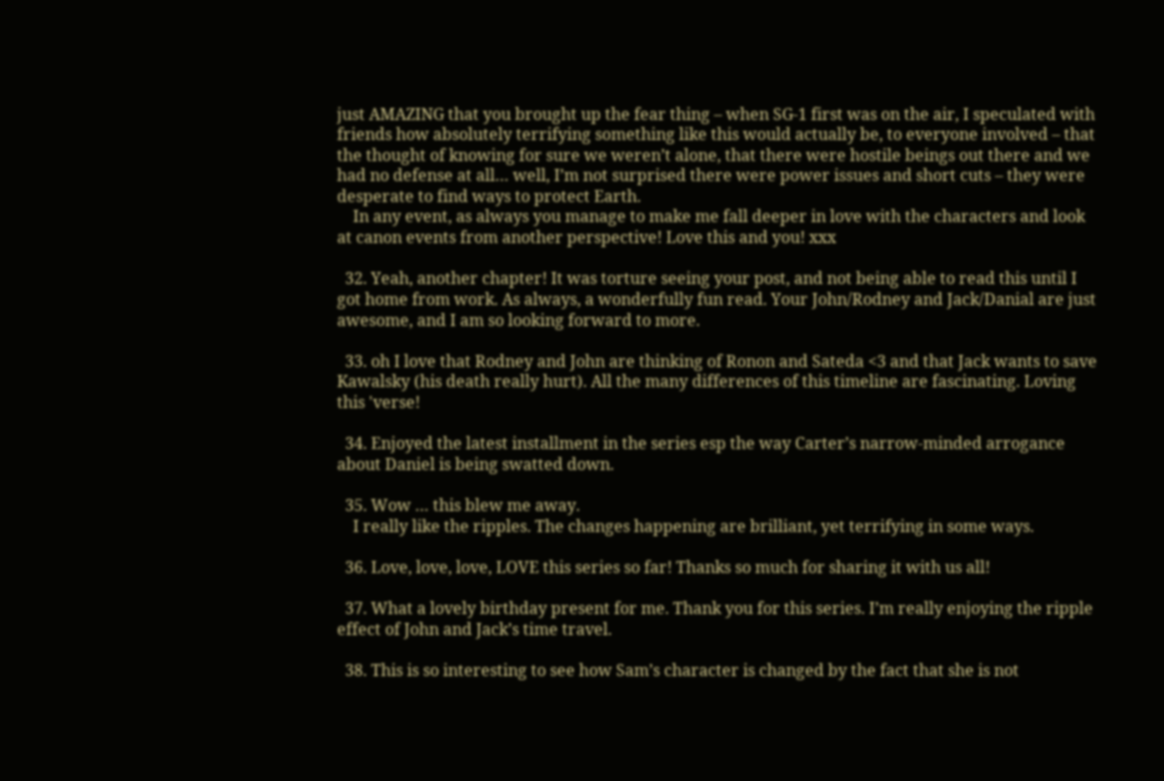just AMAZING that you brought up the fear thing – when SG-1 first was on the air, I speculated with friends how absolutely terrifying something like this would actually be, to everyone involved – that the thought of knowing for sure we weren’t alone, that there were hostile beings out there and we had no defense at all… well, I’m not surprised there were power issues and short cuts – they were desperate to find ways to protect Earth.
    In any event, as always you manage to make me fall deeper in love with the characters and look at canon events from another perspective! Love this and you! xxx

  32. Yeah, another chapter! It was torture seeing your post, and not being able to read this until I got home from work. As always, a wonderfully fun read. Your John/Rodney and Jack/Danial are just awesome, and I am so looking forward to more.

  33. oh I love that Rodney and John are thinking of Ronon and Sateda <3 and that Jack wants to save Kawalsky (his death really hurt). All the many differences of this timeline are fascinating. Loving this 'verse!

  34. Enjoyed the latest installment in the series esp the way Carter’s narrow-minded arrogance about Daniel is being swatted down.

  35. Wow … this blew me away.
    I really like the ripples. The changes happening are brilliant, yet terrifying in some ways.

  36. Love, love, love, LOVE this series so far! Thanks so much for sharing it with us all!

  37. What a lovely birthday present for me. Thank you for this series. I’m really enjoying the ripple effect of John and Jack’s time travel.

  38. This is so interesting to see how Sam’s character is changed by the fact that she is not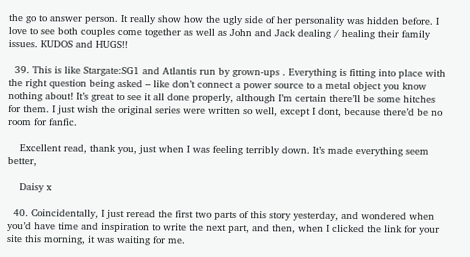the go to answer person. It really show how the ugly side of her personality was hidden before. I love to see both couples come together as well as John and Jack dealing / healing their family issues. KUDOS and HUGS!!

  39. This is like Stargate:SG1 and Atlantis run by grown-ups . Everything is fitting into place with the right question being asked – like don’t connect a power source to a metal object you know nothing about! It’s great to see it all done properly, although I’m certain there’ll be some hitches for them. I just wish the original series were written so well, except I dont, because there’d be no room for fanfic.

    Excellent read, thank you, just when I was feeling terribly down. It’s made everything seem better,

    Daisy x

  40. Coincidentally, I just reread the first two parts of this story yesterday, and wondered when you’d have time and inspiration to write the next part, and then, when I clicked the link for your site this morning, it was waiting for me.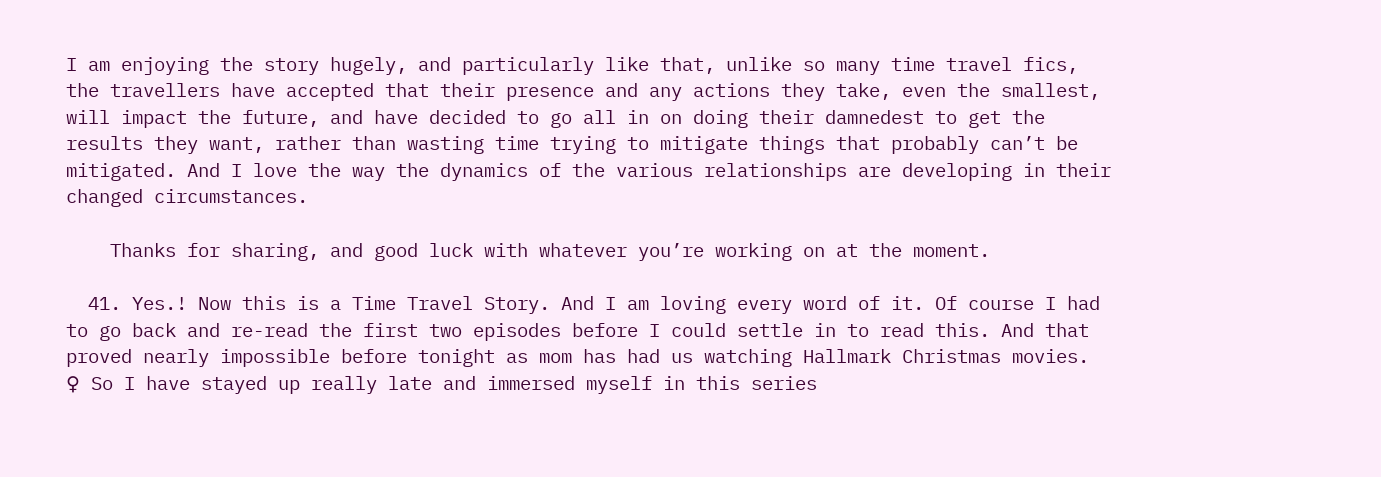I am enjoying the story hugely, and particularly like that, unlike so many time travel fics, the travellers have accepted that their presence and any actions they take, even the smallest, will impact the future, and have decided to go all in on doing their damnedest to get the results they want, rather than wasting time trying to mitigate things that probably can’t be mitigated. And I love the way the dynamics of the various relationships are developing in their changed circumstances.

    Thanks for sharing, and good luck with whatever you’re working on at the moment.

  41. Yes.! Now this is a Time Travel Story. And I am loving every word of it. Of course I had to go back and re-read the first two episodes before I could settle in to read this. And that proved nearly impossible before tonight as mom has had us watching Hallmark Christmas movies. ♀ So I have stayed up really late and immersed myself in this series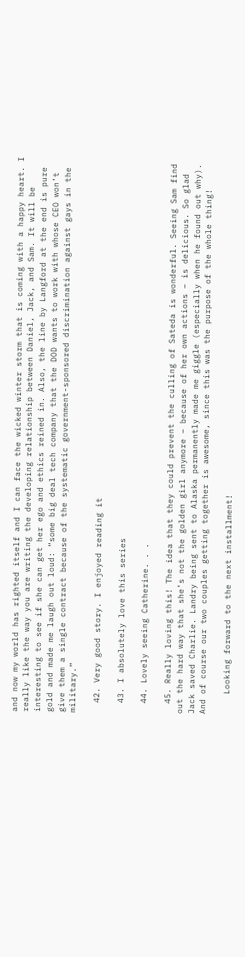and now my world has righted itself and I can face the wicked winter storm that is coming with a happy heart. I really like the way you are writing the developing relationship between Daniel, Jack, and Sam. It will be interesting to see if she can get her ego and ethics reined in. Also, the line by Langford at the end is pure gold and made me laugh out loud: “some big deal tech company that the DOD wants to work with whose CEO won’t give them a single contract because of the systematic government-sponsored discrimination against gays in the military.”

  42. Very good story. I enjoyed reading it

  43. I absolutely love this series

  44. Lovely seeing Catherine. . .

  45. Really loving this! The idea that they could prevent the culling of Sateda is wonderful. Seeing Sam find out the hard way that she’s not the golden girl anymore – because of her own actions – is delicious. So glad Jack saved Charlie. Landry being sent to Alaska permanently made me giggle (especially when he found out why). And of course our two couples getting together is awesome, since this was the purpose of the whole thing!

    Looking forward to the next installment!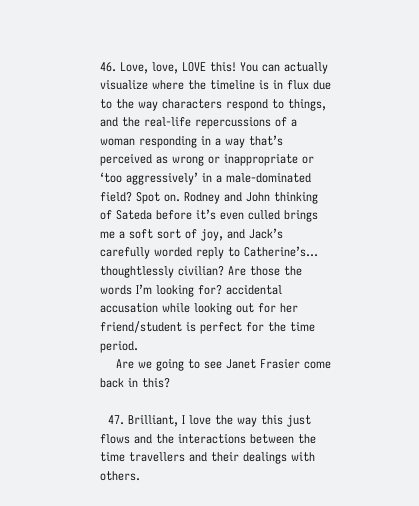46. Love, love, LOVE this! You can actually visualize where the timeline is in flux due to the way characters respond to things, and the real-life repercussions of a woman responding in a way that’s perceived as wrong or inappropriate or ‘too aggressively’ in a male-dominated field? Spot on. Rodney and John thinking of Sateda before it’s even culled brings me a soft sort of joy, and Jack’s carefully worded reply to Catherine’s… thoughtlessly civilian? Are those the words I’m looking for? accidental accusation while looking out for her friend/student is perfect for the time period.
    Are we going to see Janet Frasier come back in this?

  47. Brilliant, I love the way this just flows and the interactions between the time travellers and their dealings with others.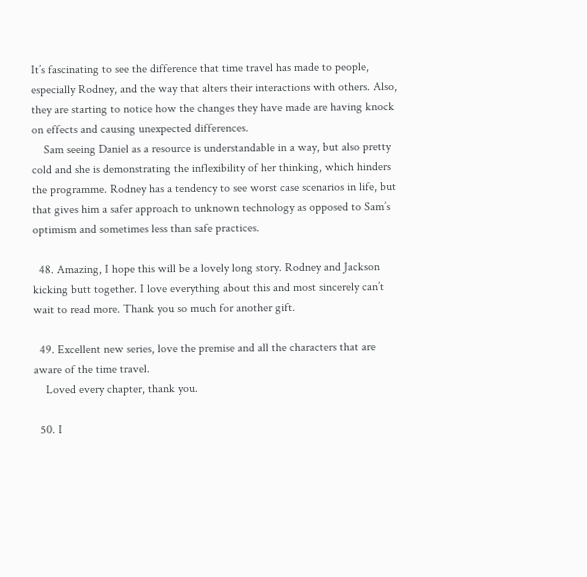It’s fascinating to see the difference that time travel has made to people, especially Rodney, and the way that alters their interactions with others. Also, they are starting to notice how the changes they have made are having knock on effects and causing unexpected differences.
    Sam seeing Daniel as a resource is understandable in a way, but also pretty cold and she is demonstrating the inflexibility of her thinking, which hinders the programme. Rodney has a tendency to see worst case scenarios in life, but that gives him a safer approach to unknown technology as opposed to Sam’s optimism and sometimes less than safe practices.

  48. Amazing, I hope this will be a lovely long story. Rodney and Jackson kicking butt together. I love everything about this and most sincerely can’t wait to read more. Thank you so much for another gift.

  49. Excellent new series, love the premise and all the characters that are aware of the time travel.
    Loved every chapter, thank you.

  50. I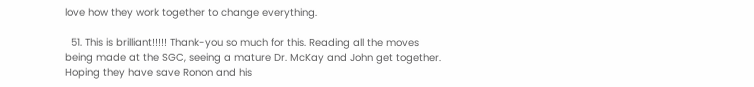love how they work together to change everything.

  51. This is brilliant!!!!! Thank-you so much for this. Reading all the moves being made at the SGC, seeing a mature Dr. McKay and John get together. Hoping they have save Ronon and his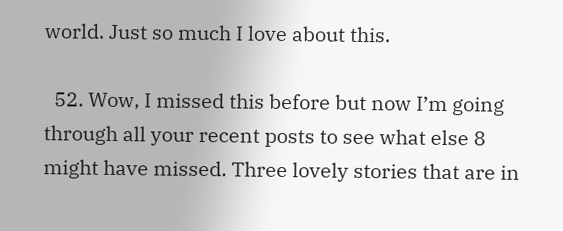world. Just so much I love about this.

  52. Wow, I missed this before but now I’m going through all your recent posts to see what else 8 might have missed. Three lovely stories that are in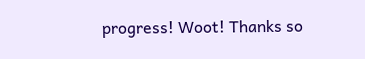progress! Woot! Thanks so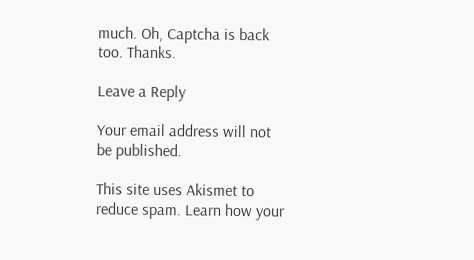much. Oh, Captcha is back too. Thanks.

Leave a Reply

Your email address will not be published.

This site uses Akismet to reduce spam. Learn how your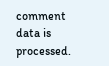comment data is processed.